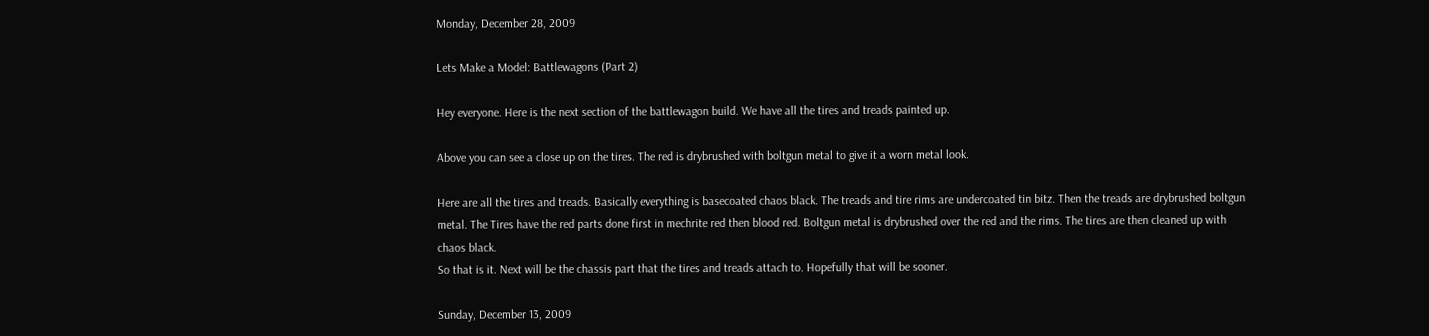Monday, December 28, 2009

Lets Make a Model: Battlewagons (Part 2)

Hey everyone. Here is the next section of the battlewagon build. We have all the tires and treads painted up.

Above you can see a close up on the tires. The red is drybrushed with boltgun metal to give it a worn metal look.

Here are all the tires and treads. Basically everything is basecoated chaos black. The treads and tire rims are undercoated tin bitz. Then the treads are drybrushed boltgun metal. The Tires have the red parts done first in mechrite red then blood red. Boltgun metal is drybrushed over the red and the rims. The tires are then cleaned up with chaos black.
So that is it. Next will be the chassis part that the tires and treads attach to. Hopefully that will be sooner.

Sunday, December 13, 2009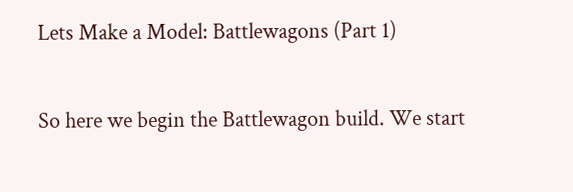Lets Make a Model: Battlewagons (Part 1)

So here we begin the Battlewagon build. We start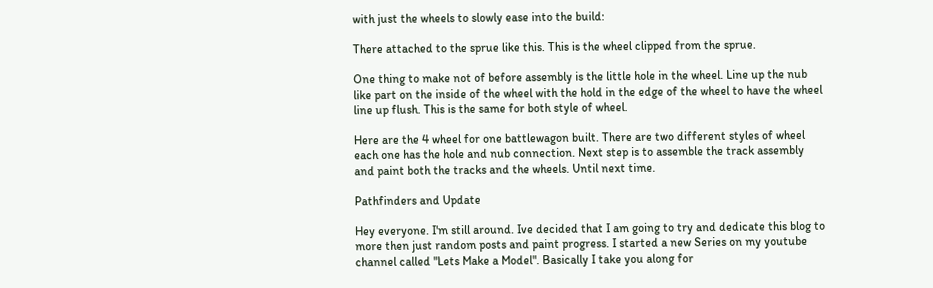with just the wheels to slowly ease into the build:

There attached to the sprue like this. This is the wheel clipped from the sprue.

One thing to make not of before assembly is the little hole in the wheel. Line up the nub like part on the inside of the wheel with the hold in the edge of the wheel to have the wheel line up flush. This is the same for both style of wheel.

Here are the 4 wheel for one battlewagon built. There are two different styles of wheel each one has the hole and nub connection. Next step is to assemble the track assembly and paint both the tracks and the wheels. Until next time.

Pathfinders and Update

Hey everyone. I'm still around. Ive decided that I am going to try and dedicate this blog to more then just random posts and paint progress. I started a new Series on my youtube channel called "Lets Make a Model". Basically I take you along for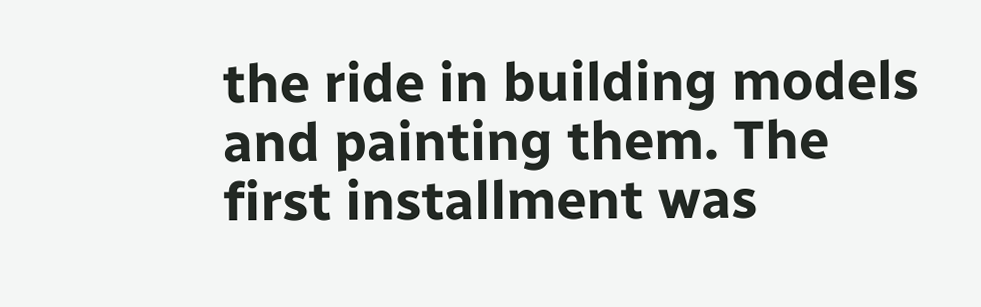the ride in building models and painting them. The first installment was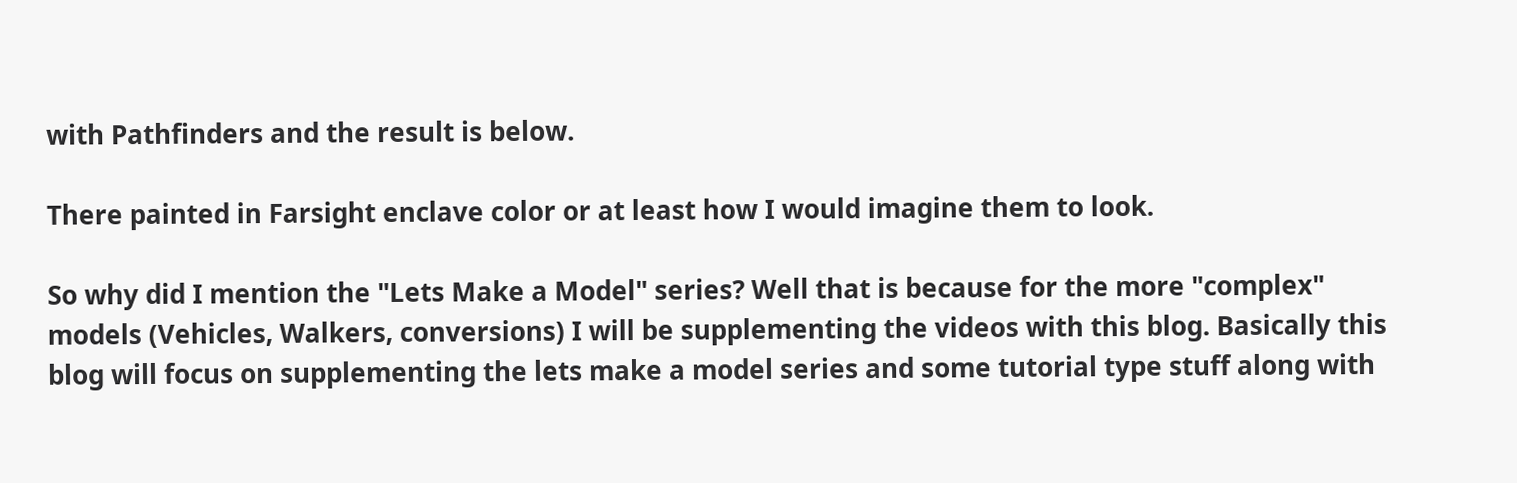with Pathfinders and the result is below.

There painted in Farsight enclave color or at least how I would imagine them to look.

So why did I mention the "Lets Make a Model" series? Well that is because for the more "complex" models (Vehicles, Walkers, conversions) I will be supplementing the videos with this blog. Basically this blog will focus on supplementing the lets make a model series and some tutorial type stuff along with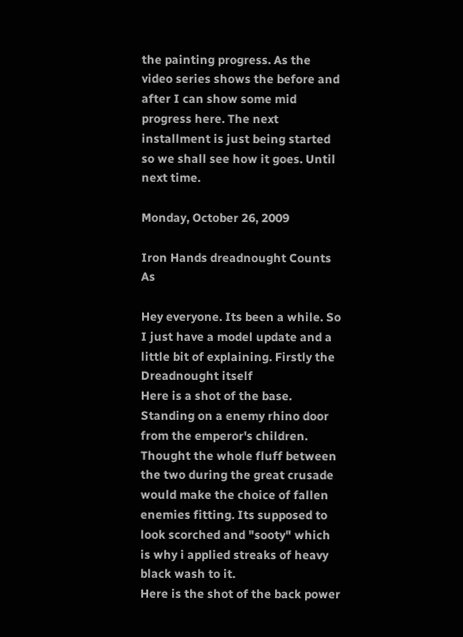the painting progress. As the video series shows the before and after I can show some mid progress here. The next installment is just being started so we shall see how it goes. Until next time.

Monday, October 26, 2009

Iron Hands dreadnought Counts As

Hey everyone. Its been a while. So I just have a model update and a little bit of explaining. Firstly the Dreadnought itself
Here is a shot of the base. Standing on a enemy rhino door from the emperor's children. Thought the whole fluff between the two during the great crusade would make the choice of fallen enemies fitting. Its supposed to look scorched and "sooty" which is why i applied streaks of heavy black wash to it.
Here is the shot of the back power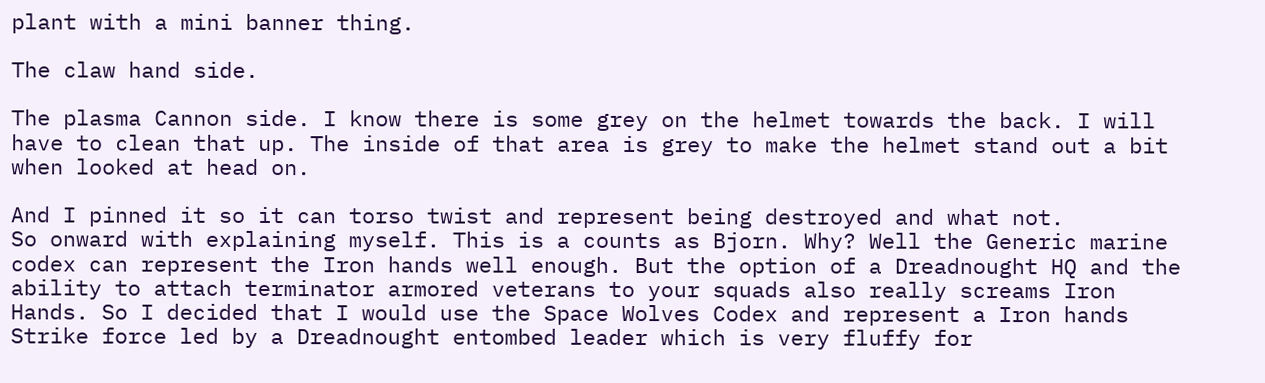plant with a mini banner thing.

The claw hand side.

The plasma Cannon side. I know there is some grey on the helmet towards the back. I will have to clean that up. The inside of that area is grey to make the helmet stand out a bit when looked at head on.

And I pinned it so it can torso twist and represent being destroyed and what not.
So onward with explaining myself. This is a counts as Bjorn. Why? Well the Generic marine codex can represent the Iron hands well enough. But the option of a Dreadnought HQ and the ability to attach terminator armored veterans to your squads also really screams Iron Hands. So I decided that I would use the Space Wolves Codex and represent a Iron hands Strike force led by a Dreadnought entombed leader which is very fluffy for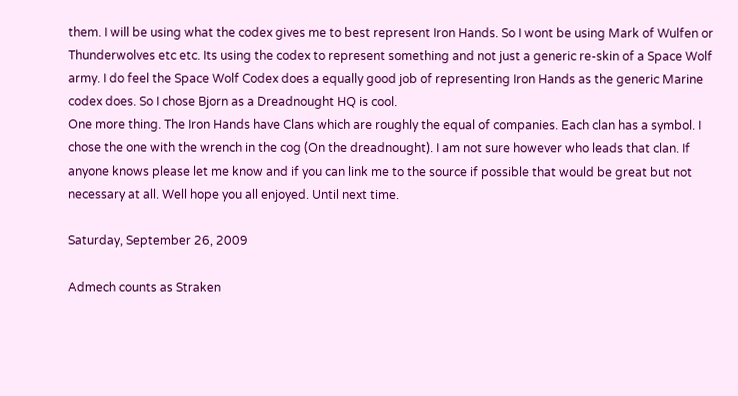them. I will be using what the codex gives me to best represent Iron Hands. So I wont be using Mark of Wulfen or Thunderwolves etc etc. Its using the codex to represent something and not just a generic re-skin of a Space Wolf army. I do feel the Space Wolf Codex does a equally good job of representing Iron Hands as the generic Marine codex does. So I chose Bjorn as a Dreadnought HQ is cool.
One more thing. The Iron Hands have Clans which are roughly the equal of companies. Each clan has a symbol. I chose the one with the wrench in the cog (On the dreadnought). I am not sure however who leads that clan. If anyone knows please let me know and if you can link me to the source if possible that would be great but not necessary at all. Well hope you all enjoyed. Until next time.

Saturday, September 26, 2009

Admech counts as Straken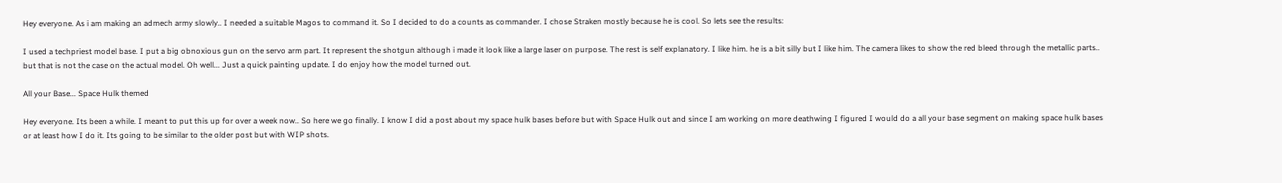Hey everyone. As i am making an admech army slowly.. I needed a suitable Magos to command it. So I decided to do a counts as commander. I chose Straken mostly because he is cool. So lets see the results:

I used a techpriest model base. I put a big obnoxious gun on the servo arm part. It represent the shotgun although i made it look like a large laser on purpose. The rest is self explanatory. I like him. he is a bit silly but I like him. The camera likes to show the red bleed through the metallic parts.. but that is not the case on the actual model. Oh well... Just a quick painting update. I do enjoy how the model turned out.

All your Base... Space Hulk themed

Hey everyone. Its been a while. I meant to put this up for over a week now.. So here we go finally. I know I did a post about my space hulk bases before but with Space Hulk out and since I am working on more deathwing I figured I would do a all your base segment on making space hulk bases or at least how I do it. Its going to be similar to the older post but with WIP shots.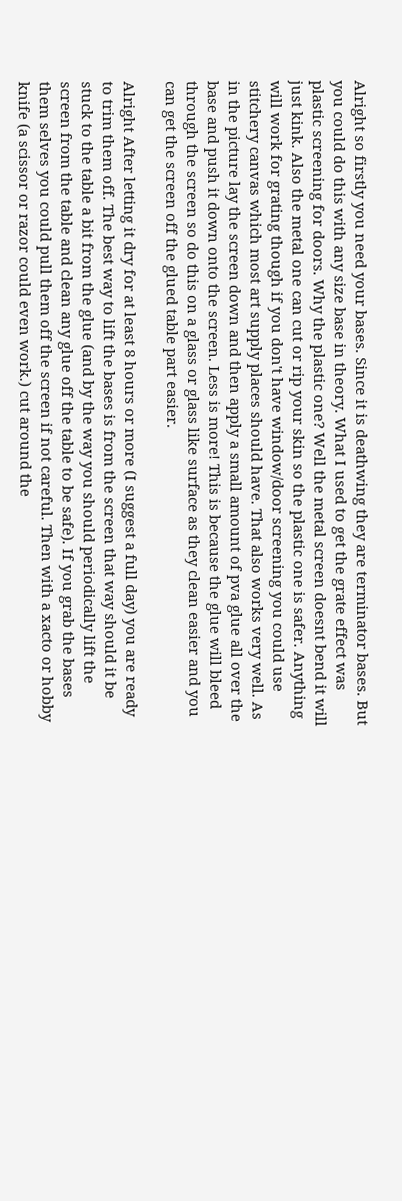Alright so firstly you need your bases. Since it is deathwing they are terminator bases. But you could do this with any size base in theory. What I used to get the grate effect was plastic screening for doors. Why the plastic one? Well the metal screen doesnt bend it will just kink. Also the metal one can cut or rip your skin so the plastic one is safer. Anything will work for grating though if you don't have window/door screening you could use stitchery canvas which most art supply places should have. That also works very well. As in the picture lay the screen down and then apply a small amount of pva glue all over the base and push it down onto the screen. Less is more! This is because the glue will bleed through the screen so do this on a glass or glass like surface as they clean easier and you can get the screen off the glued table part easier.

Alright After letting it dry for at least 8 hours or more (I suggest a full day) you are ready to trim them off. The best way to lift the bases is from the screen that way should it be stuck to the table a bit from the glue (and by the way you should periodically lift the screen from the table and clean any glue off the table to be safe). If you grab the bases them selves you could pull them off the screen if not careful. Then with a xacto or hobby knife (a scissor or razor could even work.) cut around the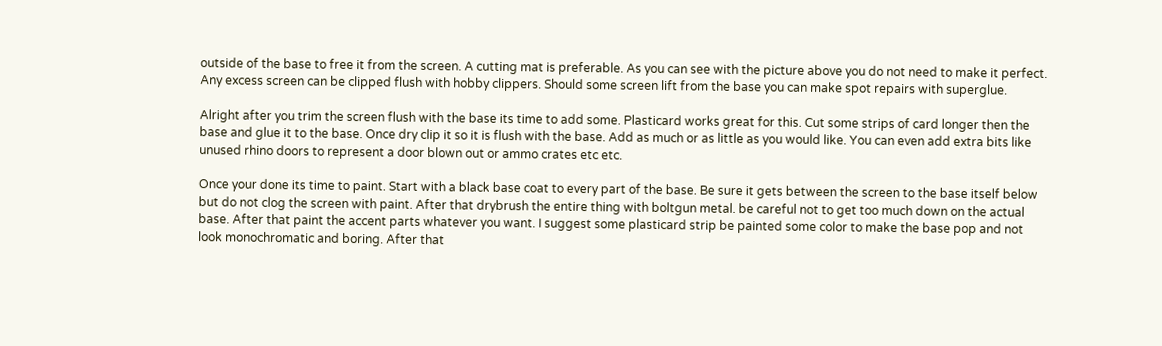outside of the base to free it from the screen. A cutting mat is preferable. As you can see with the picture above you do not need to make it perfect. Any excess screen can be clipped flush with hobby clippers. Should some screen lift from the base you can make spot repairs with superglue.

Alright after you trim the screen flush with the base its time to add some. Plasticard works great for this. Cut some strips of card longer then the base and glue it to the base. Once dry clip it so it is flush with the base. Add as much or as little as you would like. You can even add extra bits like unused rhino doors to represent a door blown out or ammo crates etc etc.

Once your done its time to paint. Start with a black base coat to every part of the base. Be sure it gets between the screen to the base itself below but do not clog the screen with paint. After that drybrush the entire thing with boltgun metal. be careful not to get too much down on the actual base. After that paint the accent parts whatever you want. I suggest some plasticard strip be painted some color to make the base pop and not look monochromatic and boring. After that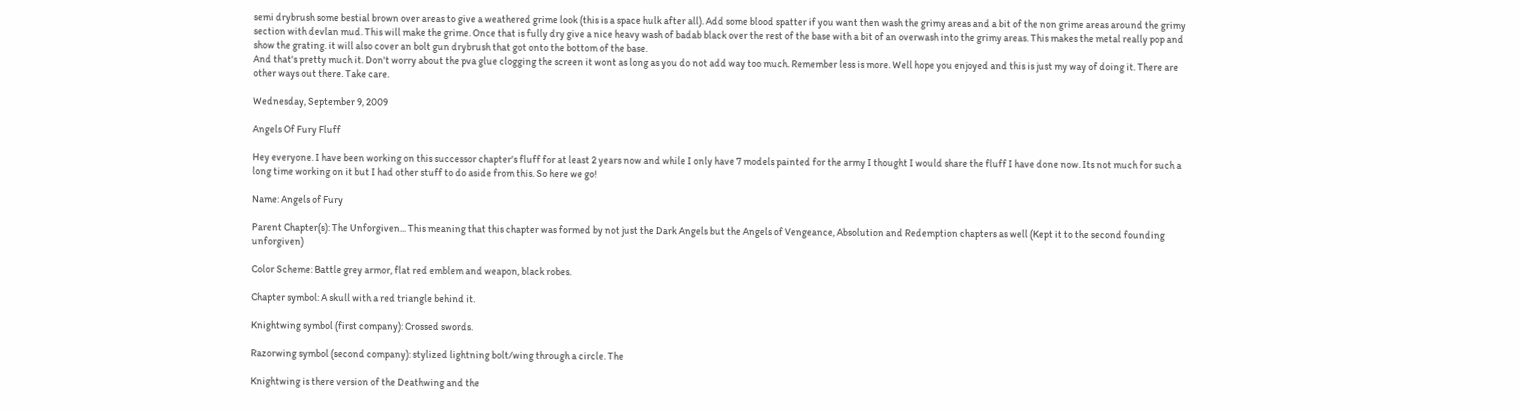semi drybrush some bestial brown over areas to give a weathered grime look (this is a space hulk after all). Add some blood spatter if you want then wash the grimy areas and a bit of the non grime areas around the grimy section with devlan mud. This will make the grime. Once that is fully dry give a nice heavy wash of badab black over the rest of the base with a bit of an overwash into the grimy areas. This makes the metal really pop and show the grating. it will also cover an bolt gun drybrush that got onto the bottom of the base.
And that's pretty much it. Don't worry about the pva glue clogging the screen it wont as long as you do not add way too much. Remember less is more. Well hope you enjoyed and this is just my way of doing it. There are other ways out there. Take care.

Wednesday, September 9, 2009

Angels Of Fury Fluff

Hey everyone. I have been working on this successor chapter's fluff for at least 2 years now and while I only have 7 models painted for the army I thought I would share the fluff I have done now. Its not much for such a long time working on it but I had other stuff to do aside from this. So here we go!

Name: Angels of Fury

Parent Chapter(s): The Unforgiven... This meaning that this chapter was formed by not just the Dark Angels but the Angels of Vengeance, Absolution and Redemption chapters as well (Kept it to the second founding unforgiven)

Color Scheme: Battle grey armor, flat red emblem and weapon, black robes.

Chapter symbol: A skull with a red triangle behind it.

Knightwing symbol (first company): Crossed swords.

Razorwing symbol (second company): stylized lightning bolt/wing through a circle. The

Knightwing is there version of the Deathwing and the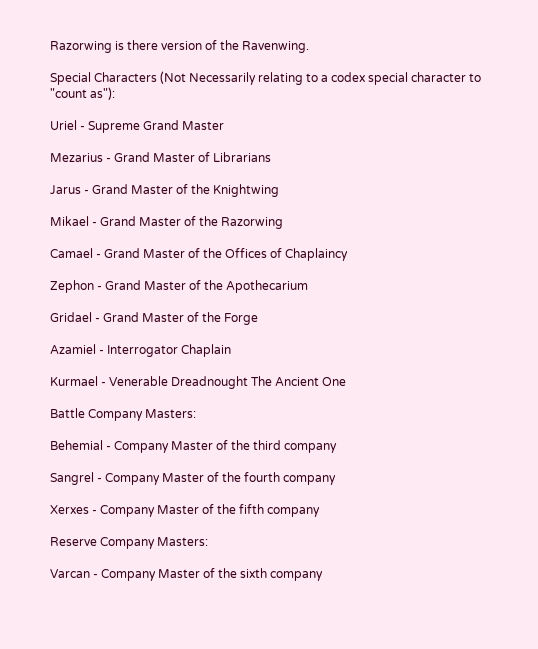Razorwing is there version of the Ravenwing.

Special Characters (Not Necessarily relating to a codex special character to "count as"):

Uriel - Supreme Grand Master

Mezarius - Grand Master of Librarians

Jarus - Grand Master of the Knightwing

Mikael - Grand Master of the Razorwing

Camael - Grand Master of the Offices of Chaplaincy

Zephon - Grand Master of the Apothecarium

Gridael - Grand Master of the Forge

Azamiel - Interrogator Chaplain

Kurmael - Venerable Dreadnought The Ancient One

Battle Company Masters:

Behemial - Company Master of the third company

Sangrel - Company Master of the fourth company

Xerxes - Company Master of the fifth company

Reserve Company Masters:

Varcan - Company Master of the sixth company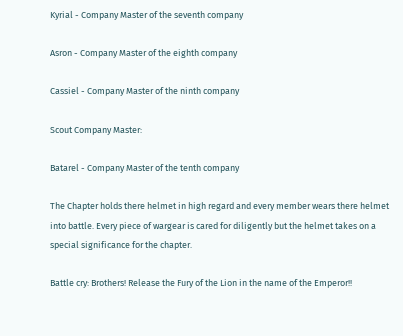Kyrial - Company Master of the seventh company

Asron - Company Master of the eighth company

Cassiel - Company Master of the ninth company

Scout Company Master:

Batarel - Company Master of the tenth company

The Chapter holds there helmet in high regard and every member wears there helmet into battle. Every piece of wargear is cared for diligently but the helmet takes on a special significance for the chapter.

Battle cry: Brothers! Release the Fury of the Lion in the name of the Emperor!!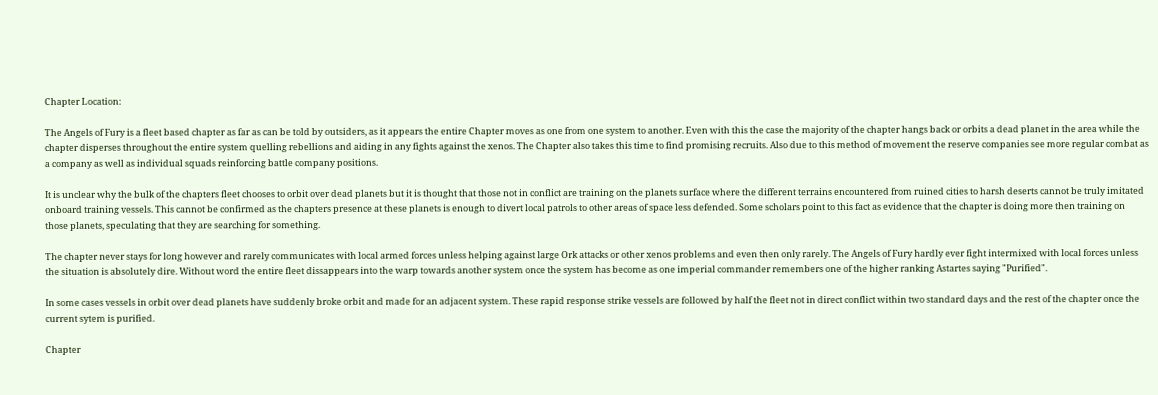Chapter Location:

The Angels of Fury is a fleet based chapter as far as can be told by outsiders, as it appears the entire Chapter moves as one from one system to another. Even with this the case the majority of the chapter hangs back or orbits a dead planet in the area while the chapter disperses throughout the entire system quelling rebellions and aiding in any fights against the xenos. The Chapter also takes this time to find promising recruits. Also due to this method of movement the reserve companies see more regular combat as a company as well as individual squads reinforcing battle company positions.

It is unclear why the bulk of the chapters fleet chooses to orbit over dead planets but it is thought that those not in conflict are training on the planets surface where the different terrains encountered from ruined cities to harsh deserts cannot be truly imitated onboard training vessels. This cannot be confirmed as the chapters presence at these planets is enough to divert local patrols to other areas of space less defended. Some scholars point to this fact as evidence that the chapter is doing more then training on those planets, speculating that they are searching for something.

The chapter never stays for long however and rarely communicates with local armed forces unless helping against large Ork attacks or other xenos problems and even then only rarely. The Angels of Fury hardly ever fight intermixed with local forces unless the situation is absolutely dire. Without word the entire fleet dissappears into the warp towards another system once the system has become as one imperial commander remembers one of the higher ranking Astartes saying "Purified".

In some cases vessels in orbit over dead planets have suddenly broke orbit and made for an adjacent system. These rapid response strike vessels are followed by half the fleet not in direct conflict within two standard days and the rest of the chapter once the current sytem is purified.

Chapter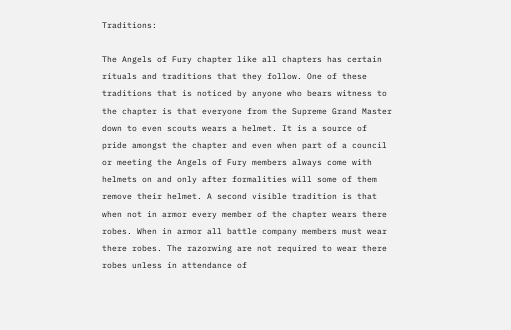Traditions:

The Angels of Fury chapter like all chapters has certain rituals and traditions that they follow. One of these traditions that is noticed by anyone who bears witness to the chapter is that everyone from the Supreme Grand Master down to even scouts wears a helmet. It is a source of pride amongst the chapter and even when part of a council or meeting the Angels of Fury members always come with helmets on and only after formalities will some of them remove their helmet. A second visible tradition is that when not in armor every member of the chapter wears there robes. When in armor all battle company members must wear there robes. The razorwing are not required to wear there robes unless in attendance of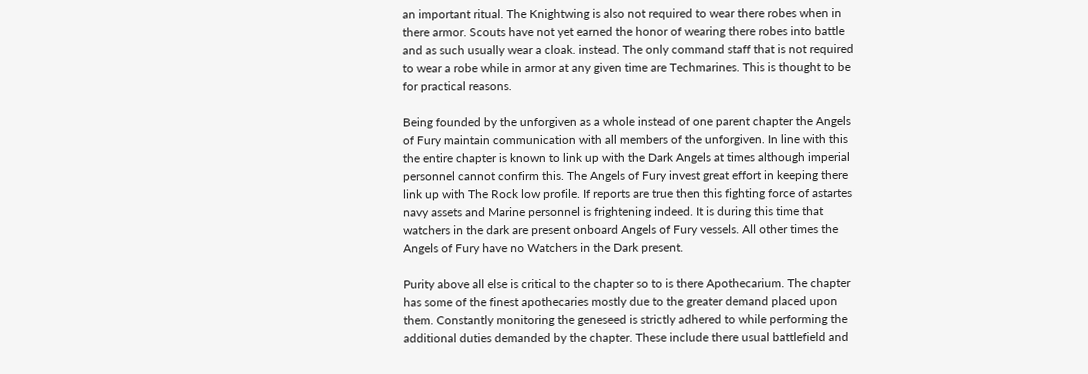an important ritual. The Knightwing is also not required to wear there robes when in there armor. Scouts have not yet earned the honor of wearing there robes into battle and as such usually wear a cloak. instead. The only command staff that is not required to wear a robe while in armor at any given time are Techmarines. This is thought to be for practical reasons.

Being founded by the unforgiven as a whole instead of one parent chapter the Angels of Fury maintain communication with all members of the unforgiven. In line with this the entire chapter is known to link up with the Dark Angels at times although imperial personnel cannot confirm this. The Angels of Fury invest great effort in keeping there link up with The Rock low profile. If reports are true then this fighting force of astartes navy assets and Marine personnel is frightening indeed. It is during this time that watchers in the dark are present onboard Angels of Fury vessels. All other times the Angels of Fury have no Watchers in the Dark present.

Purity above all else is critical to the chapter so to is there Apothecarium. The chapter has some of the finest apothecaries mostly due to the greater demand placed upon them. Constantly monitoring the geneseed is strictly adhered to while performing the additional duties demanded by the chapter. These include there usual battlefield and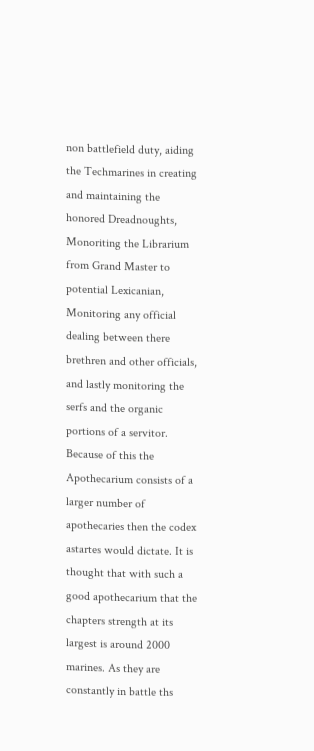non battlefield duty, aiding the Techmarines in creating and maintaining the honored Dreadnoughts, Monoriting the Librarium from Grand Master to potential Lexicanian, Monitoring any official dealing between there brethren and other officials, and lastly monitoring the serfs and the organic portions of a servitor. Because of this the Apothecarium consists of a larger number of apothecaries then the codex astartes would dictate. It is thought that with such a good apothecarium that the chapters strength at its largest is around 2000 marines. As they are constantly in battle ths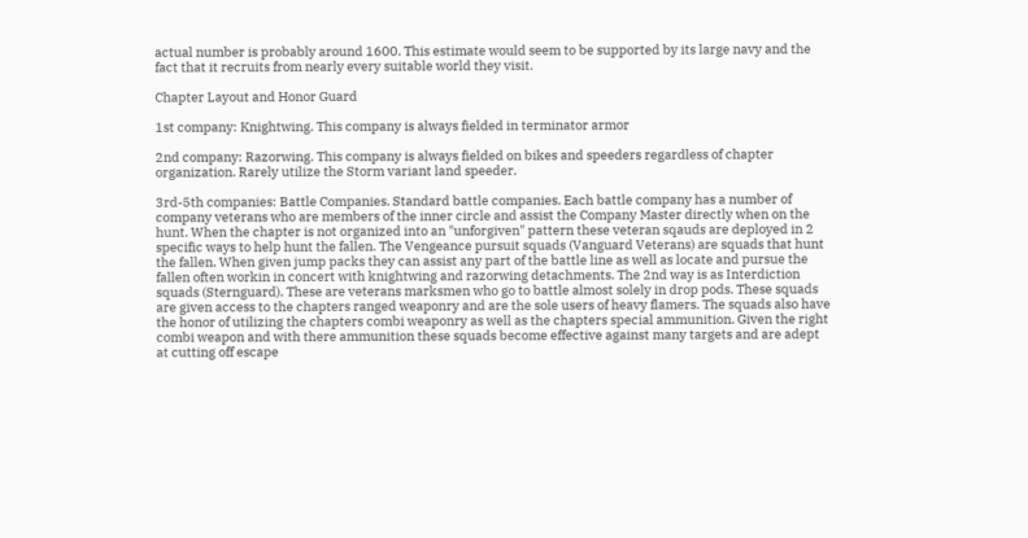actual number is probably around 1600. This estimate would seem to be supported by its large navy and the fact that it recruits from nearly every suitable world they visit.

Chapter Layout and Honor Guard

1st company: Knightwing. This company is always fielded in terminator armor

2nd company: Razorwing. This company is always fielded on bikes and speeders regardless of chapter organization. Rarely utilize the Storm variant land speeder.

3rd-5th companies: Battle Companies. Standard battle companies. Each battle company has a number of company veterans who are members of the inner circle and assist the Company Master directly when on the hunt. When the chapter is not organized into an "unforgiven" pattern these veteran sqauds are deployed in 2 specific ways to help hunt the fallen. The Vengeance pursuit squads (Vanguard Veterans) are squads that hunt the fallen. When given jump packs they can assist any part of the battle line as well as locate and pursue the fallen often workin in concert with knightwing and razorwing detachments. The 2nd way is as Interdiction squads (Sternguard). These are veterans marksmen who go to battle almost solely in drop pods. These squads are given access to the chapters ranged weaponry and are the sole users of heavy flamers. The squads also have the honor of utilizing the chapters combi weaponry as well as the chapters special ammunition. Given the right combi weapon and with there ammunition these squads become effective against many targets and are adept at cutting off escape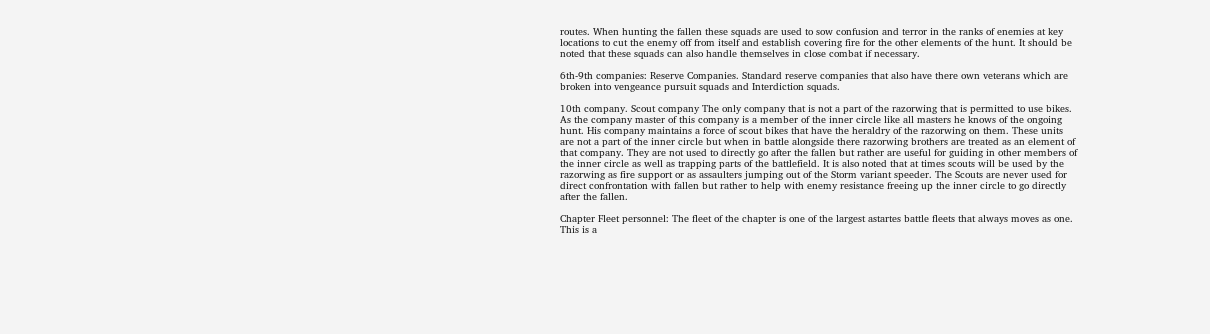routes. When hunting the fallen these squads are used to sow confusion and terror in the ranks of enemies at key locations to cut the enemy off from itself and establish covering fire for the other elements of the hunt. It should be noted that these squads can also handle themselves in close combat if necessary.

6th-9th companies: Reserve Companies. Standard reserve companies that also have there own veterans which are broken into vengeance pursuit squads and Interdiction squads.

10th company. Scout company The only company that is not a part of the razorwing that is permitted to use bikes. As the company master of this company is a member of the inner circle like all masters he knows of the ongoing hunt. His company maintains a force of scout bikes that have the heraldry of the razorwing on them. These units are not a part of the inner circle but when in battle alongside there razorwing brothers are treated as an element of that company. They are not used to directly go after the fallen but rather are useful for guiding in other members of the inner circle as well as trapping parts of the battlefield. It is also noted that at times scouts will be used by the razorwing as fire support or as assaulters jumping out of the Storm variant speeder. The Scouts are never used for direct confrontation with fallen but rather to help with enemy resistance freeing up the inner circle to go directly after the fallen.

Chapter Fleet personnel: The fleet of the chapter is one of the largest astartes battle fleets that always moves as one. This is a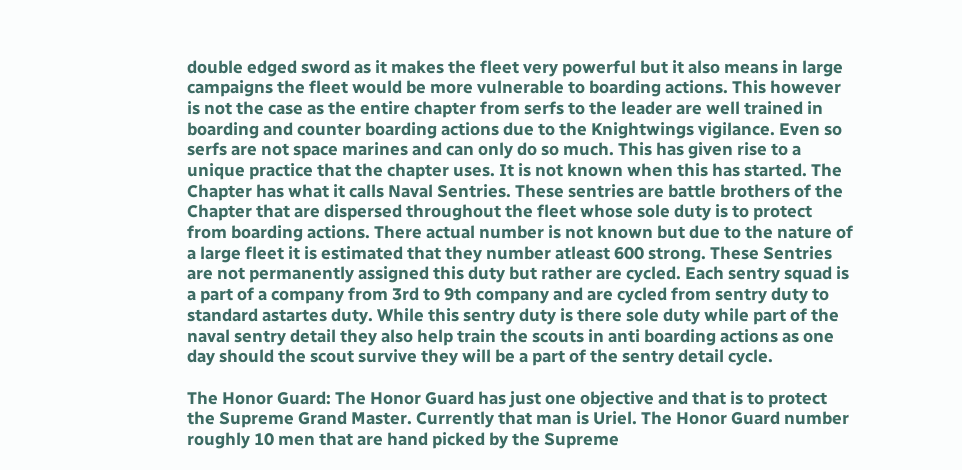double edged sword as it makes the fleet very powerful but it also means in large campaigns the fleet would be more vulnerable to boarding actions. This however is not the case as the entire chapter from serfs to the leader are well trained in boarding and counter boarding actions due to the Knightwings vigilance. Even so serfs are not space marines and can only do so much. This has given rise to a unique practice that the chapter uses. It is not known when this has started. The Chapter has what it calls Naval Sentries. These sentries are battle brothers of the Chapter that are dispersed throughout the fleet whose sole duty is to protect from boarding actions. There actual number is not known but due to the nature of a large fleet it is estimated that they number atleast 600 strong. These Sentries are not permanently assigned this duty but rather are cycled. Each sentry squad is a part of a company from 3rd to 9th company and are cycled from sentry duty to standard astartes duty. While this sentry duty is there sole duty while part of the naval sentry detail they also help train the scouts in anti boarding actions as one day should the scout survive they will be a part of the sentry detail cycle.

The Honor Guard: The Honor Guard has just one objective and that is to protect the Supreme Grand Master. Currently that man is Uriel. The Honor Guard number roughly 10 men that are hand picked by the Supreme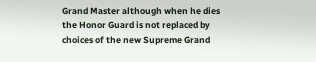Grand Master although when he dies the Honor Guard is not replaced by choices of the new Supreme Grand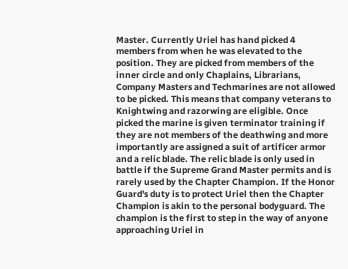Master. Currently Uriel has hand picked 4 members from when he was elevated to the position. They are picked from members of the inner circle and only Chaplains, Librarians, Company Masters and Techmarines are not allowed to be picked. This means that company veterans to Knightwing and razorwing are eligible. Once picked the marine is given terminator training if they are not members of the deathwing and more importantly are assigned a suit of artificer armor and a relic blade. The relic blade is only used in battle if the Supreme Grand Master permits and is rarely used by the Chapter Champion. If the Honor Guard's duty is to protect Uriel then the Chapter Champion is akin to the personal bodyguard. The champion is the first to step in the way of anyone approaching Uriel in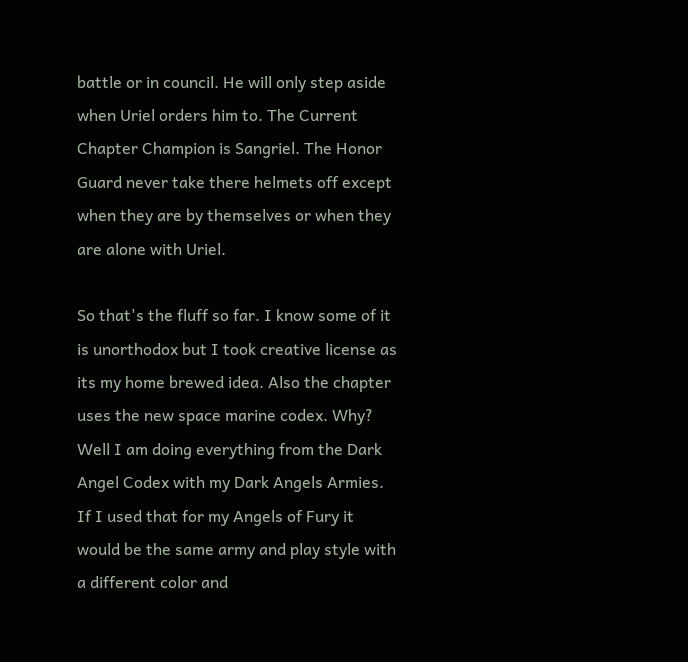battle or in council. He will only step aside when Uriel orders him to. The Current Chapter Champion is Sangriel. The Honor Guard never take there helmets off except when they are by themselves or when they are alone with Uriel.

So that's the fluff so far. I know some of it is unorthodox but I took creative license as its my home brewed idea. Also the chapter uses the new space marine codex. Why? Well I am doing everything from the Dark Angel Codex with my Dark Angels Armies. If I used that for my Angels of Fury it would be the same army and play style with a different color and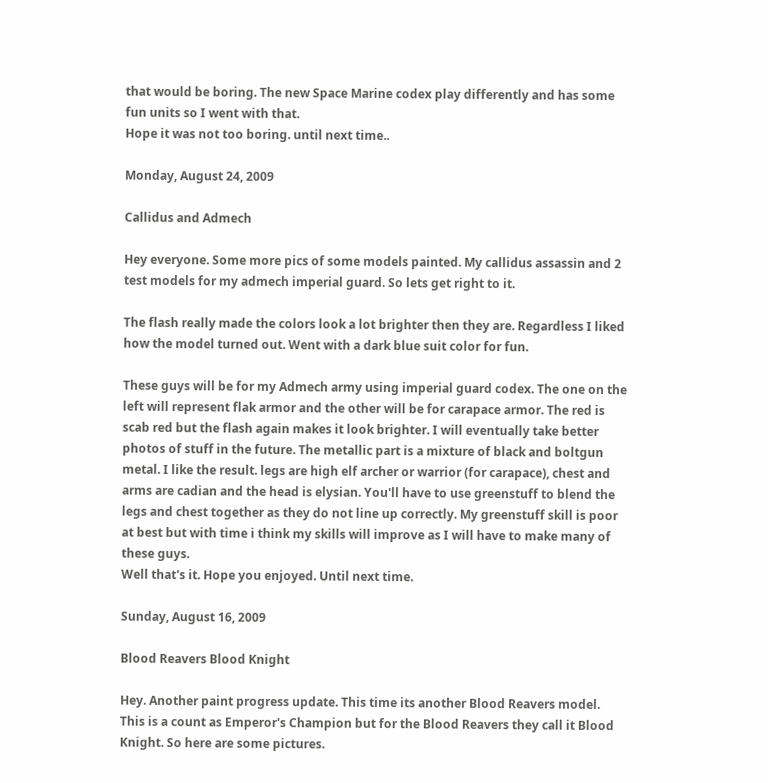that would be boring. The new Space Marine codex play differently and has some fun units so I went with that.
Hope it was not too boring. until next time..

Monday, August 24, 2009

Callidus and Admech

Hey everyone. Some more pics of some models painted. My callidus assassin and 2 test models for my admech imperial guard. So lets get right to it.

The flash really made the colors look a lot brighter then they are. Regardless I liked how the model turned out. Went with a dark blue suit color for fun.

These guys will be for my Admech army using imperial guard codex. The one on the left will represent flak armor and the other will be for carapace armor. The red is scab red but the flash again makes it look brighter. I will eventually take better photos of stuff in the future. The metallic part is a mixture of black and boltgun metal. I like the result. legs are high elf archer or warrior (for carapace), chest and arms are cadian and the head is elysian. You'll have to use greenstuff to blend the legs and chest together as they do not line up correctly. My greenstuff skill is poor at best but with time i think my skills will improve as I will have to make many of these guys.
Well that's it. Hope you enjoyed. Until next time.

Sunday, August 16, 2009

Blood Reavers Blood Knight

Hey. Another paint progress update. This time its another Blood Reavers model. This is a count as Emperor's Champion but for the Blood Reavers they call it Blood Knight. So here are some pictures.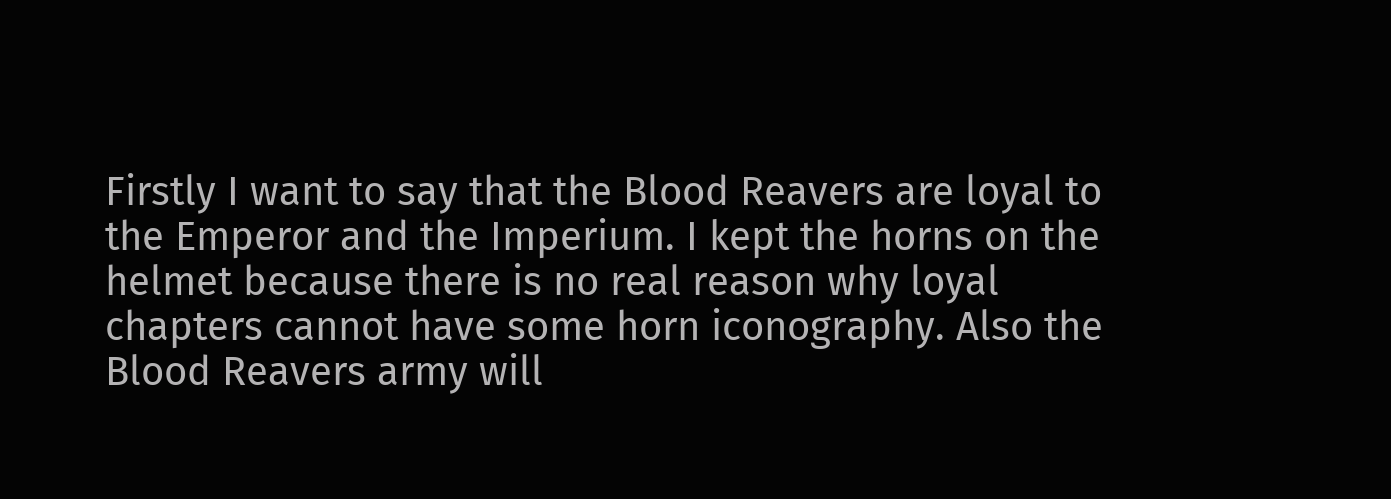Firstly I want to say that the Blood Reavers are loyal to the Emperor and the Imperium. I kept the horns on the helmet because there is no real reason why loyal chapters cannot have some horn iconography. Also the Blood Reavers army will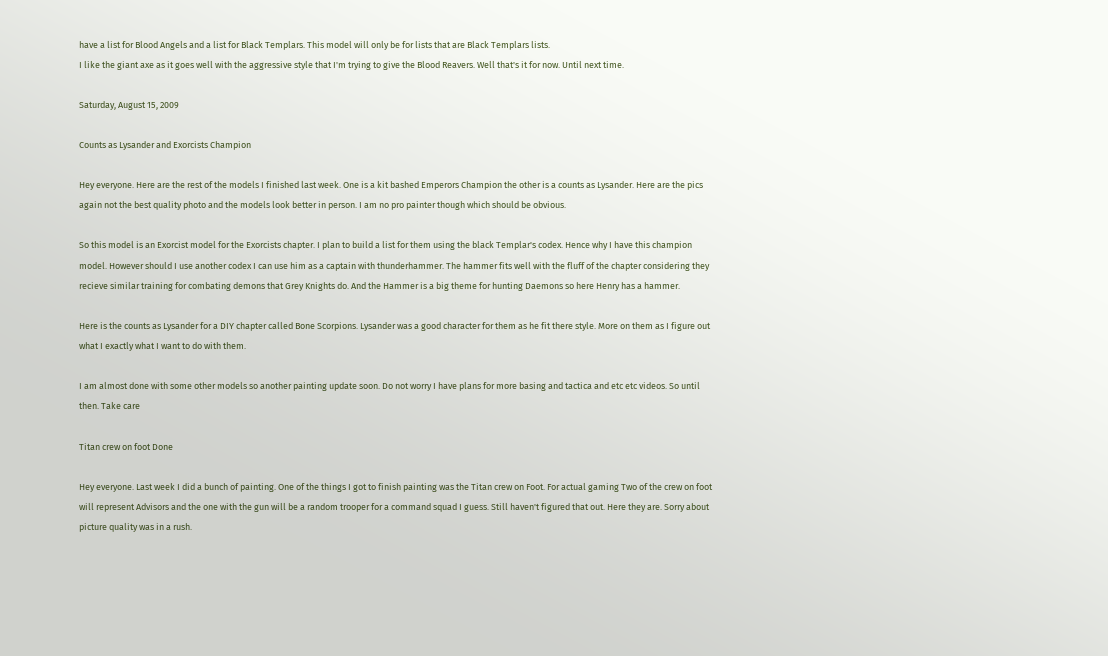have a list for Blood Angels and a list for Black Templars. This model will only be for lists that are Black Templars lists.
I like the giant axe as it goes well with the aggressive style that I'm trying to give the Blood Reavers. Well that's it for now. Until next time.

Saturday, August 15, 2009

Counts as Lysander and Exorcists Champion

Hey everyone. Here are the rest of the models I finished last week. One is a kit bashed Emperors Champion the other is a counts as Lysander. Here are the pics again not the best quality photo and the models look better in person. I am no pro painter though which should be obvious.

So this model is an Exorcist model for the Exorcists chapter. I plan to build a list for them using the black Templar's codex. Hence why I have this champion model. However should I use another codex I can use him as a captain with thunderhammer. The hammer fits well with the fluff of the chapter considering they recieve similar training for combating demons that Grey Knights do. And the Hammer is a big theme for hunting Daemons so here Henry has a hammer.

Here is the counts as Lysander for a DIY chapter called Bone Scorpions. Lysander was a good character for them as he fit there style. More on them as I figure out what I exactly what I want to do with them.

I am almost done with some other models so another painting update soon. Do not worry I have plans for more basing and tactica and etc etc videos. So until then. Take care

Titan crew on foot Done

Hey everyone. Last week I did a bunch of painting. One of the things I got to finish painting was the Titan crew on Foot. For actual gaming Two of the crew on foot will represent Advisors and the one with the gun will be a random trooper for a command squad I guess. Still haven't figured that out. Here they are. Sorry about picture quality was in a rush.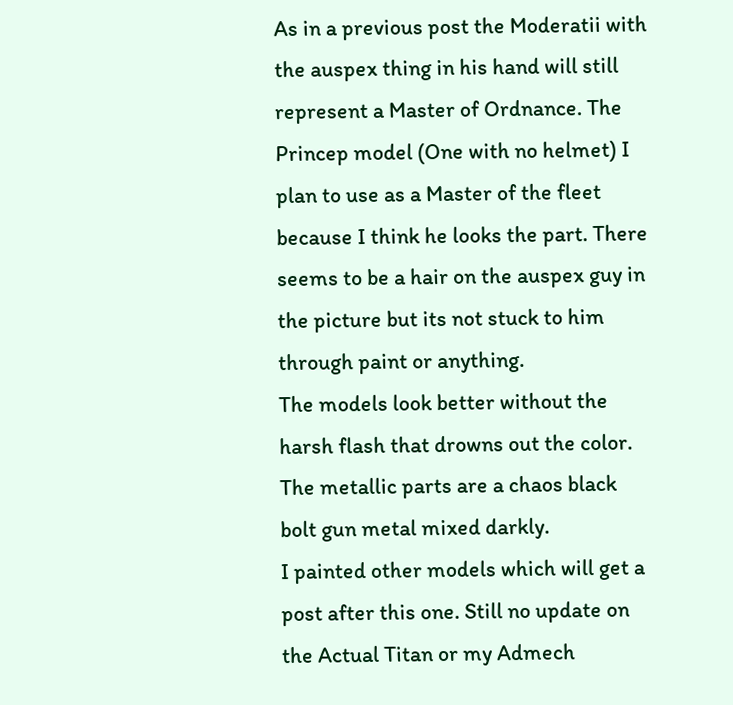As in a previous post the Moderatii with the auspex thing in his hand will still represent a Master of Ordnance. The Princep model (One with no helmet) I plan to use as a Master of the fleet because I think he looks the part. There seems to be a hair on the auspex guy in the picture but its not stuck to him through paint or anything.
The models look better without the harsh flash that drowns out the color. The metallic parts are a chaos black bolt gun metal mixed darkly.
I painted other models which will get a post after this one. Still no update on the Actual Titan or my Admech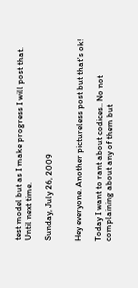test model but as I make progress I will post that. Until next time.

Sunday, July 26, 2009


Hey everyone. Another pictureless post but that's ok!

Today I want to rant about codices.. No not complaining about any of them but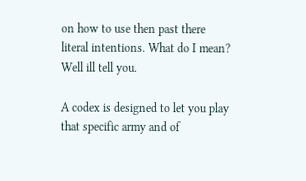on how to use then past there literal intentions. What do I mean? Well ill tell you.

A codex is designed to let you play that specific army and of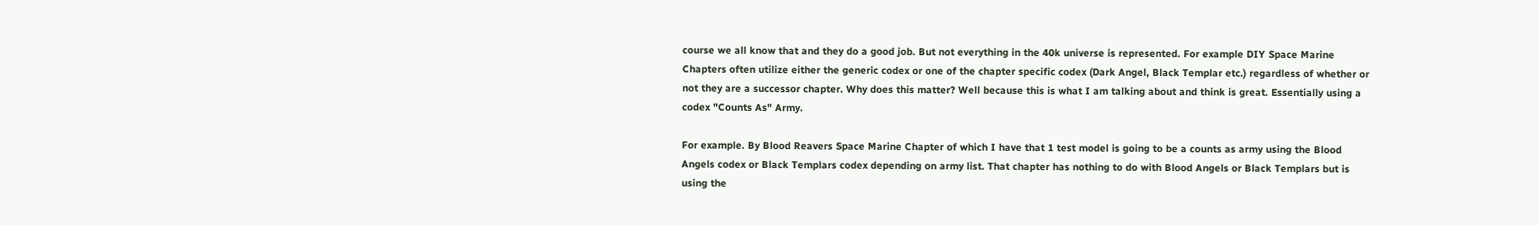course we all know that and they do a good job. But not everything in the 40k universe is represented. For example DIY Space Marine Chapters often utilize either the generic codex or one of the chapter specific codex (Dark Angel, Black Templar etc.) regardless of whether or not they are a successor chapter. Why does this matter? Well because this is what I am talking about and think is great. Essentially using a codex "Counts As" Army.

For example. By Blood Reavers Space Marine Chapter of which I have that 1 test model is going to be a counts as army using the Blood Angels codex or Black Templars codex depending on army list. That chapter has nothing to do with Blood Angels or Black Templars but is using the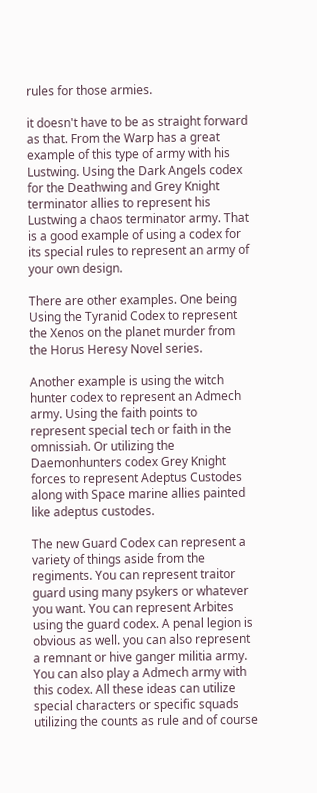rules for those armies.

it doesn't have to be as straight forward as that. From the Warp has a great example of this type of army with his Lustwing. Using the Dark Angels codex for the Deathwing and Grey Knight terminator allies to represent his Lustwing a chaos terminator army. That is a good example of using a codex for its special rules to represent an army of your own design.

There are other examples. One being Using the Tyranid Codex to represent the Xenos on the planet murder from the Horus Heresy Novel series.

Another example is using the witch hunter codex to represent an Admech army. Using the faith points to represent special tech or faith in the omnissiah. Or utilizing the Daemonhunters codex Grey Knight forces to represent Adeptus Custodes along with Space marine allies painted like adeptus custodes.

The new Guard Codex can represent a variety of things aside from the regiments. You can represent traitor guard using many psykers or whatever you want. You can represent Arbites using the guard codex. A penal legion is obvious as well. you can also represent a remnant or hive ganger militia army. You can also play a Admech army with this codex. All these ideas can utilize special characters or specific squads utilizing the counts as rule and of course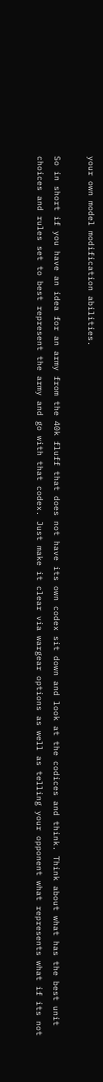your own model modification abilities.

So in short if you have an idea for an army from the 40k fluff that does not have its own codex sit down and look at the codices and think. Think about what has the best unit choices and rules set to best represent the army and go with that codex. Just make it clear via wargear options as well as telling your opponent what represents what if its not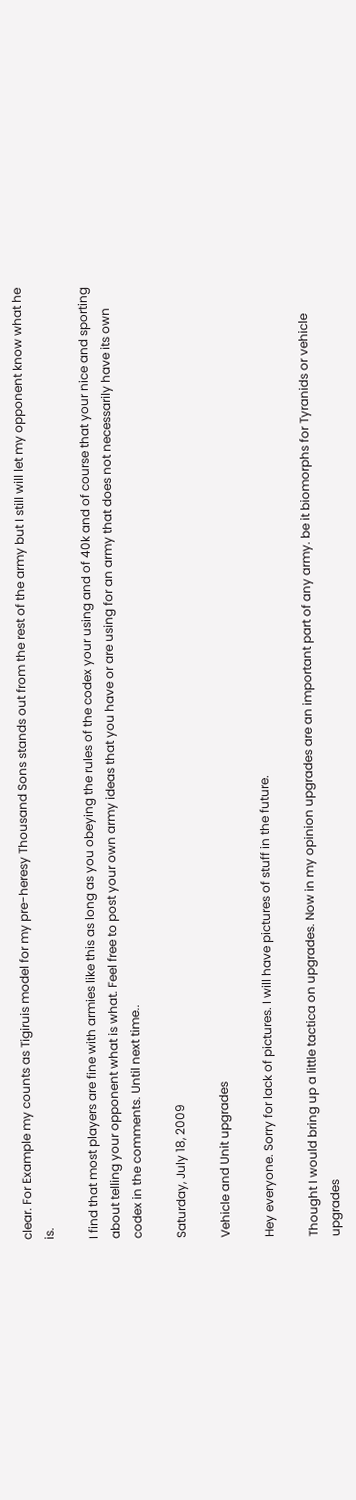clear. For Example my counts as Tigiruis model for my pre-heresy Thousand Sons stands out from the rest of the army but I still will let my opponent know what he is.

I find that most players are fine with armies like this as long as you obeying the rules of the codex your using and of 40k and of course that your nice and sporting about telling your opponent what is what. Feel free to post your own army ideas that you have or are using for an army that does not necessarily have its own codex in the comments. Until next time..

Saturday, July 18, 2009

Vehicle and Unit upgrades

Hey everyone. Sorry for lack of pictures. I will have pictures of stuff in the future.

Thought I would bring up a little tactica on upgrades. Now in my opinion upgrades are an important part of any army. be it biomorphs for Tyranids or vehicle upgrades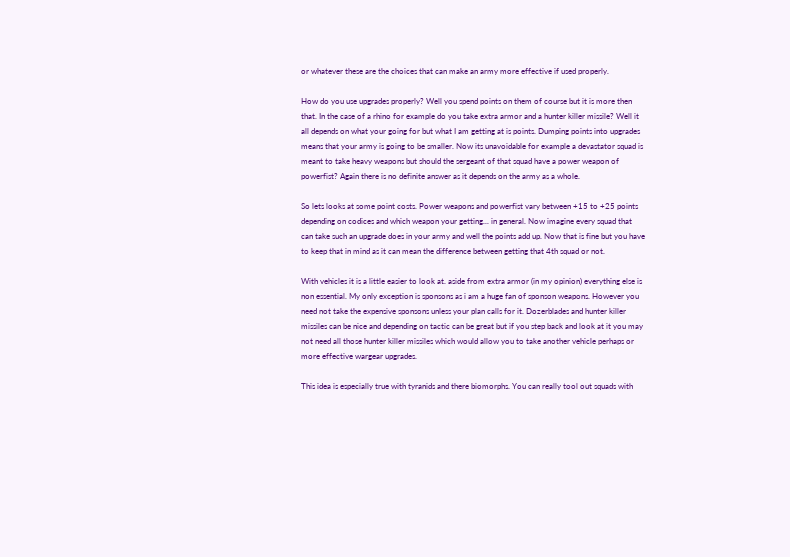or whatever these are the choices that can make an army more effective if used properly.

How do you use upgrades properly? Well you spend points on them of course but it is more then that. In the case of a rhino for example do you take extra armor and a hunter killer missile? Well it all depends on what your going for but what I am getting at is points. Dumping points into upgrades means that your army is going to be smaller. Now its unavoidable for example a devastator squad is meant to take heavy weapons but should the sergeant of that squad have a power weapon of powerfist? Again there is no definite answer as it depends on the army as a whole.

So lets looks at some point costs. Power weapons and powerfist vary between +15 to +25 points depending on codices and which weapon your getting... in general. Now imagine every squad that can take such an upgrade does in your army and well the points add up. Now that is fine but you have to keep that in mind as it can mean the difference between getting that 4th squad or not.

With vehicles it is a little easier to look at. aside from extra armor (in my opinion) everything else is non essential. My only exception is sponsons as i am a huge fan of sponson weapons. However you need not take the expensive sponsons unless your plan calls for it. Dozerblades and hunter killer missiles can be nice and depending on tactic can be great but if you step back and look at it you may not need all those hunter killer missiles which would allow you to take another vehicle perhaps or more effective wargear upgrades.

This idea is especially true with tyranids and there biomorphs. You can really tool out squads with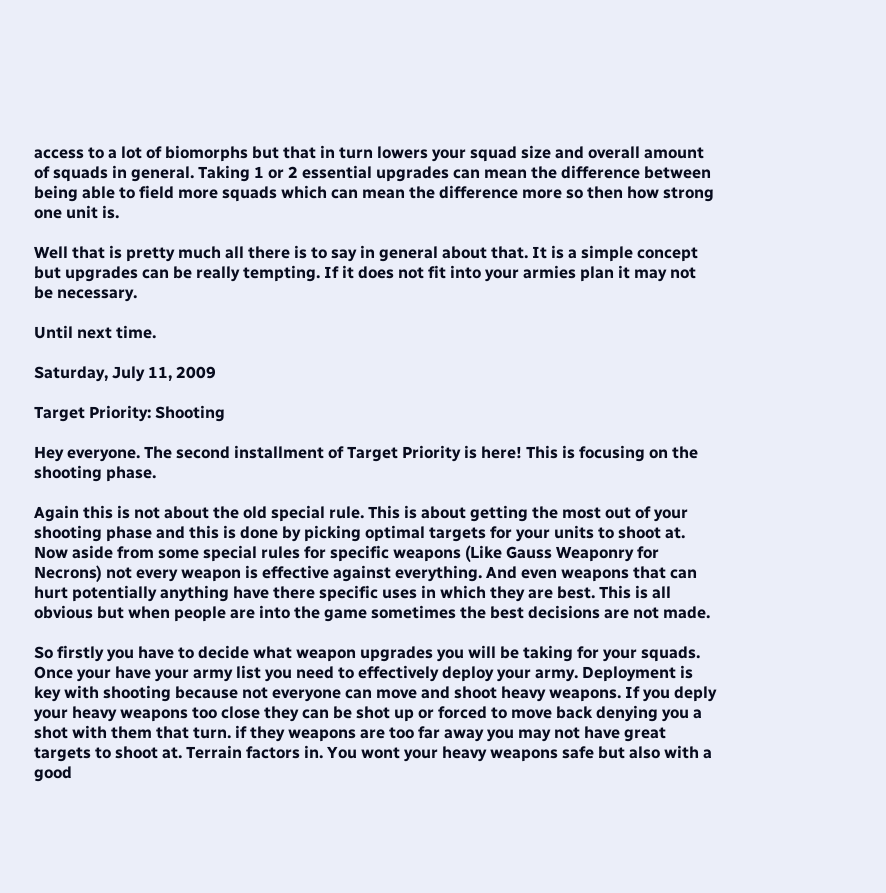access to a lot of biomorphs but that in turn lowers your squad size and overall amount of squads in general. Taking 1 or 2 essential upgrades can mean the difference between being able to field more squads which can mean the difference more so then how strong one unit is.

Well that is pretty much all there is to say in general about that. It is a simple concept but upgrades can be really tempting. If it does not fit into your armies plan it may not be necessary.

Until next time.

Saturday, July 11, 2009

Target Priority: Shooting

Hey everyone. The second installment of Target Priority is here! This is focusing on the shooting phase.

Again this is not about the old special rule. This is about getting the most out of your shooting phase and this is done by picking optimal targets for your units to shoot at. Now aside from some special rules for specific weapons (Like Gauss Weaponry for Necrons) not every weapon is effective against everything. And even weapons that can hurt potentially anything have there specific uses in which they are best. This is all obvious but when people are into the game sometimes the best decisions are not made.

So firstly you have to decide what weapon upgrades you will be taking for your squads. Once your have your army list you need to effectively deploy your army. Deployment is key with shooting because not everyone can move and shoot heavy weapons. If you deply your heavy weapons too close they can be shot up or forced to move back denying you a shot with them that turn. if they weapons are too far away you may not have great targets to shoot at. Terrain factors in. You wont your heavy weapons safe but also with a good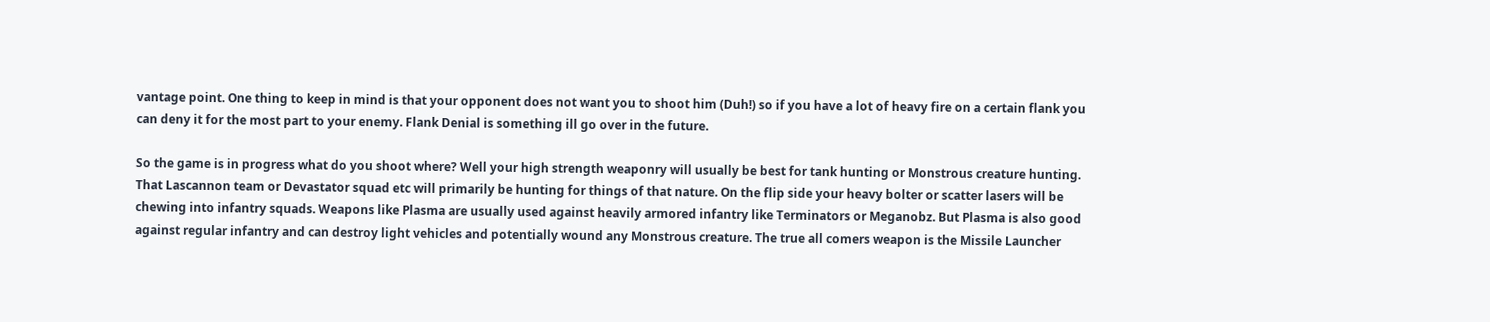vantage point. One thing to keep in mind is that your opponent does not want you to shoot him (Duh!) so if you have a lot of heavy fire on a certain flank you can deny it for the most part to your enemy. Flank Denial is something ill go over in the future.

So the game is in progress what do you shoot where? Well your high strength weaponry will usually be best for tank hunting or Monstrous creature hunting. That Lascannon team or Devastator squad etc will primarily be hunting for things of that nature. On the flip side your heavy bolter or scatter lasers will be chewing into infantry squads. Weapons like Plasma are usually used against heavily armored infantry like Terminators or Meganobz. But Plasma is also good against regular infantry and can destroy light vehicles and potentially wound any Monstrous creature. The true all comers weapon is the Missile Launcher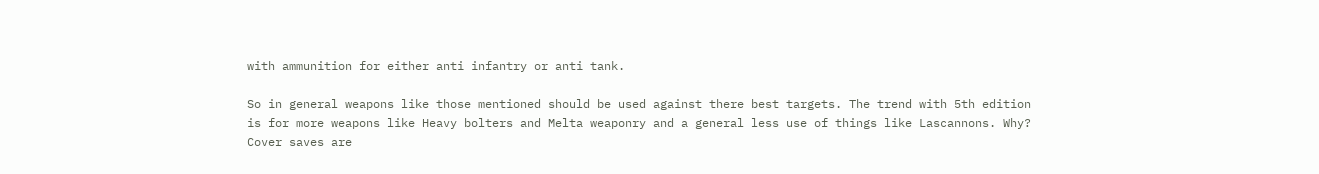with ammunition for either anti infantry or anti tank.

So in general weapons like those mentioned should be used against there best targets. The trend with 5th edition is for more weapons like Heavy bolters and Melta weaponry and a general less use of things like Lascannons. Why? Cover saves are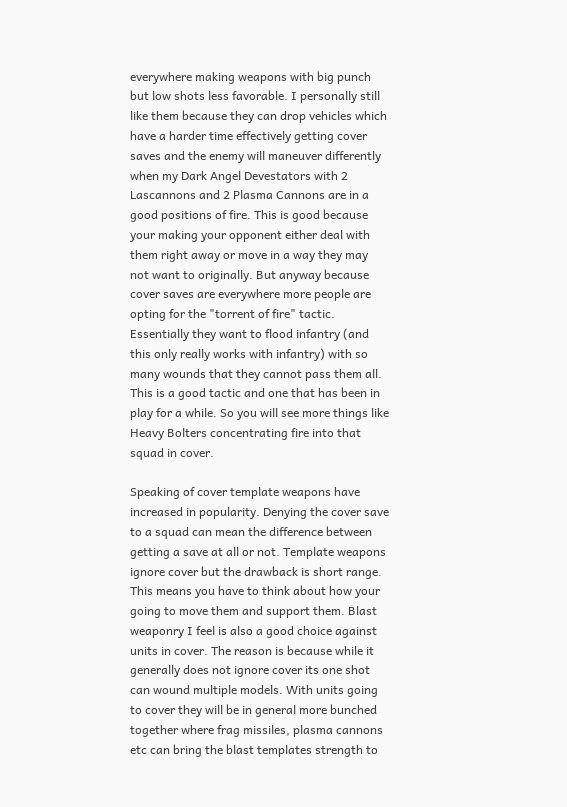everywhere making weapons with big punch but low shots less favorable. I personally still like them because they can drop vehicles which have a harder time effectively getting cover saves and the enemy will maneuver differently when my Dark Angel Devestators with 2 Lascannons and 2 Plasma Cannons are in a good positions of fire. This is good because your making your opponent either deal with them right away or move in a way they may not want to originally. But anyway because cover saves are everywhere more people are opting for the "torrent of fire" tactic. Essentially they want to flood infantry (and this only really works with infantry) with so many wounds that they cannot pass them all. This is a good tactic and one that has been in play for a while. So you will see more things like Heavy Bolters concentrating fire into that squad in cover.

Speaking of cover template weapons have increased in popularity. Denying the cover save to a squad can mean the difference between getting a save at all or not. Template weapons ignore cover but the drawback is short range. This means you have to think about how your going to move them and support them. Blast weaponry I feel is also a good choice against units in cover. The reason is because while it generally does not ignore cover its one shot can wound multiple models. With units going to cover they will be in general more bunched together where frag missiles, plasma cannons etc can bring the blast templates strength to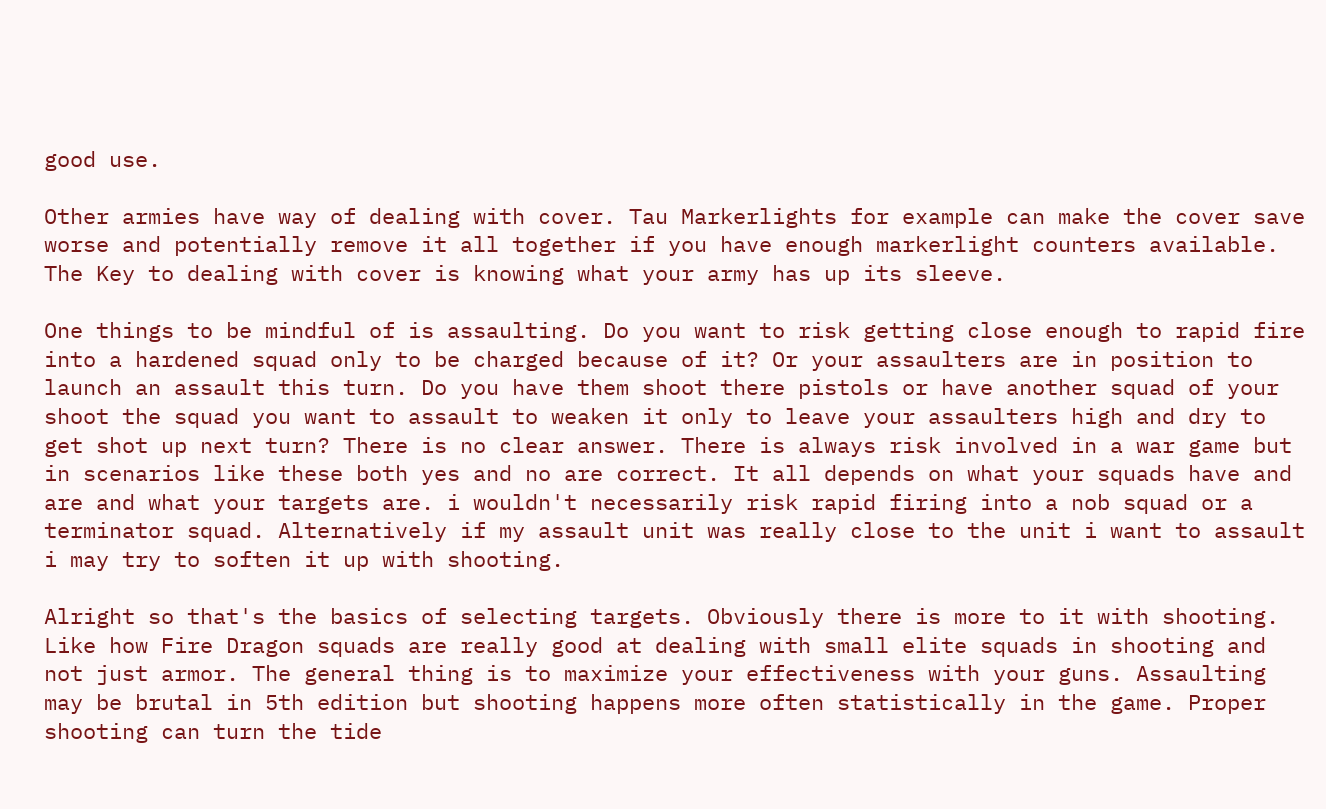good use.

Other armies have way of dealing with cover. Tau Markerlights for example can make the cover save worse and potentially remove it all together if you have enough markerlight counters available. The Key to dealing with cover is knowing what your army has up its sleeve.

One things to be mindful of is assaulting. Do you want to risk getting close enough to rapid fire into a hardened squad only to be charged because of it? Or your assaulters are in position to launch an assault this turn. Do you have them shoot there pistols or have another squad of your shoot the squad you want to assault to weaken it only to leave your assaulters high and dry to get shot up next turn? There is no clear answer. There is always risk involved in a war game but in scenarios like these both yes and no are correct. It all depends on what your squads have and are and what your targets are. i wouldn't necessarily risk rapid firing into a nob squad or a terminator squad. Alternatively if my assault unit was really close to the unit i want to assault i may try to soften it up with shooting.

Alright so that's the basics of selecting targets. Obviously there is more to it with shooting. Like how Fire Dragon squads are really good at dealing with small elite squads in shooting and not just armor. The general thing is to maximize your effectiveness with your guns. Assaulting may be brutal in 5th edition but shooting happens more often statistically in the game. Proper shooting can turn the tide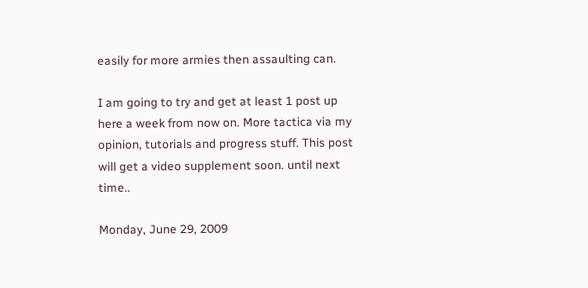easily for more armies then assaulting can.

I am going to try and get at least 1 post up here a week from now on. More tactica via my opinion, tutorials and progress stuff. This post will get a video supplement soon. until next time..

Monday, June 29, 2009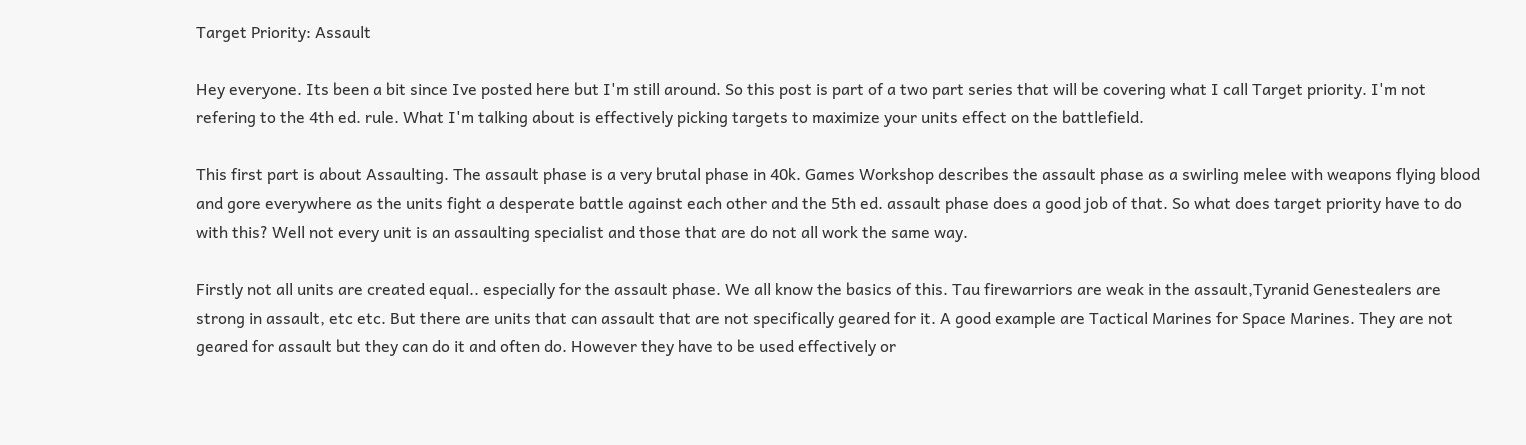Target Priority: Assault

Hey everyone. Its been a bit since Ive posted here but I'm still around. So this post is part of a two part series that will be covering what I call Target priority. I'm not refering to the 4th ed. rule. What I'm talking about is effectively picking targets to maximize your units effect on the battlefield.

This first part is about Assaulting. The assault phase is a very brutal phase in 40k. Games Workshop describes the assault phase as a swirling melee with weapons flying blood and gore everywhere as the units fight a desperate battle against each other and the 5th ed. assault phase does a good job of that. So what does target priority have to do with this? Well not every unit is an assaulting specialist and those that are do not all work the same way.

Firstly not all units are created equal.. especially for the assault phase. We all know the basics of this. Tau firewarriors are weak in the assault,Tyranid Genestealers are strong in assault, etc etc. But there are units that can assault that are not specifically geared for it. A good example are Tactical Marines for Space Marines. They are not geared for assault but they can do it and often do. However they have to be used effectively or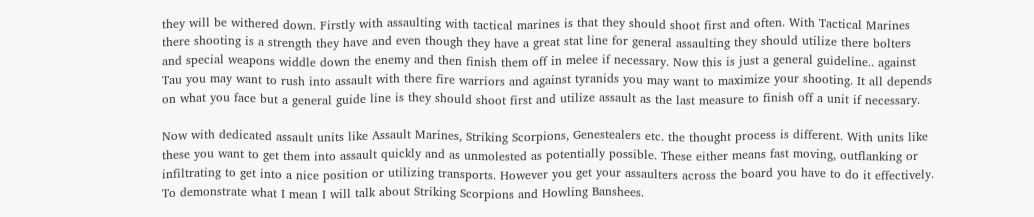they will be withered down. Firstly with assaulting with tactical marines is that they should shoot first and often. With Tactical Marines there shooting is a strength they have and even though they have a great stat line for general assaulting they should utilize there bolters and special weapons widdle down the enemy and then finish them off in melee if necessary. Now this is just a general guideline.. against Tau you may want to rush into assault with there fire warriors and against tyranids you may want to maximize your shooting. It all depends on what you face but a general guide line is they should shoot first and utilize assault as the last measure to finish off a unit if necessary.

Now with dedicated assault units like Assault Marines, Striking Scorpions, Genestealers etc. the thought process is different. With units like these you want to get them into assault quickly and as unmolested as potentially possible. These either means fast moving, outflanking or infiltrating to get into a nice position or utilizing transports. However you get your assaulters across the board you have to do it effectively. To demonstrate what I mean I will talk about Striking Scorpions and Howling Banshees.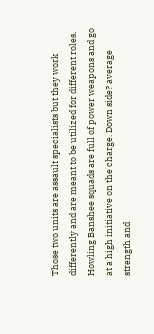Those two units are assault specialists but they work differently and are meant to be utilized for different roles. Howling Banshee squads are full of power weapons and go at a high initiative on the charge. Down side? average strength and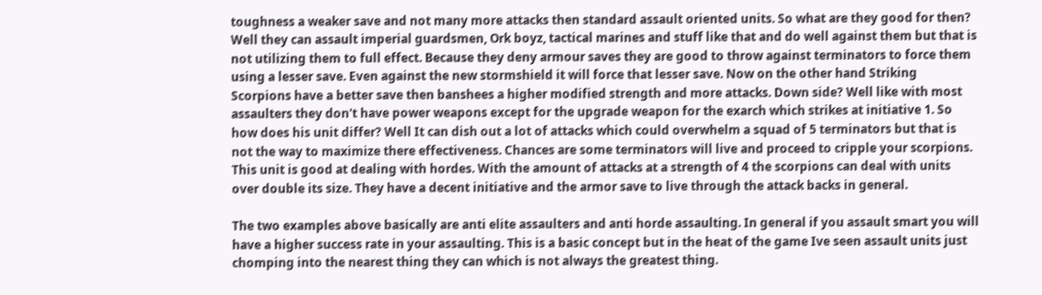toughness a weaker save and not many more attacks then standard assault oriented units. So what are they good for then? Well they can assault imperial guardsmen, Ork boyz, tactical marines and stuff like that and do well against them but that is not utilizing them to full effect. Because they deny armour saves they are good to throw against terminators to force them using a lesser save. Even against the new stormshield it will force that lesser save. Now on the other hand Striking Scorpions have a better save then banshees a higher modified strength and more attacks. Down side? Well like with most assaulters they don't have power weapons except for the upgrade weapon for the exarch which strikes at initiative 1. So how does his unit differ? Well It can dish out a lot of attacks which could overwhelm a squad of 5 terminators but that is not the way to maximize there effectiveness. Chances are some terminators will live and proceed to cripple your scorpions. This unit is good at dealing with hordes. With the amount of attacks at a strength of 4 the scorpions can deal with units over double its size. They have a decent initiative and the armor save to live through the attack backs in general.

The two examples above basically are anti elite assaulters and anti horde assaulting. In general if you assault smart you will have a higher success rate in your assaulting. This is a basic concept but in the heat of the game Ive seen assault units just chomping into the nearest thing they can which is not always the greatest thing.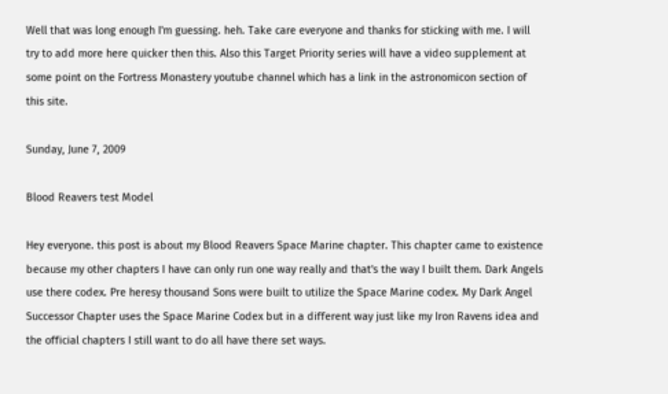Well that was long enough I'm guessing. heh. Take care everyone and thanks for sticking with me. I will try to add more here quicker then this. Also this Target Priority series will have a video supplement at some point on the Fortress Monastery youtube channel which has a link in the astronomicon section of this site.

Sunday, June 7, 2009

Blood Reavers test Model

Hey everyone. this post is about my Blood Reavers Space Marine chapter. This chapter came to existence because my other chapters I have can only run one way really and that's the way I built them. Dark Angels use there codex. Pre heresy thousand Sons were built to utilize the Space Marine codex. My Dark Angel Successor Chapter uses the Space Marine Codex but in a different way just like my Iron Ravens idea and the official chapters I still want to do all have there set ways.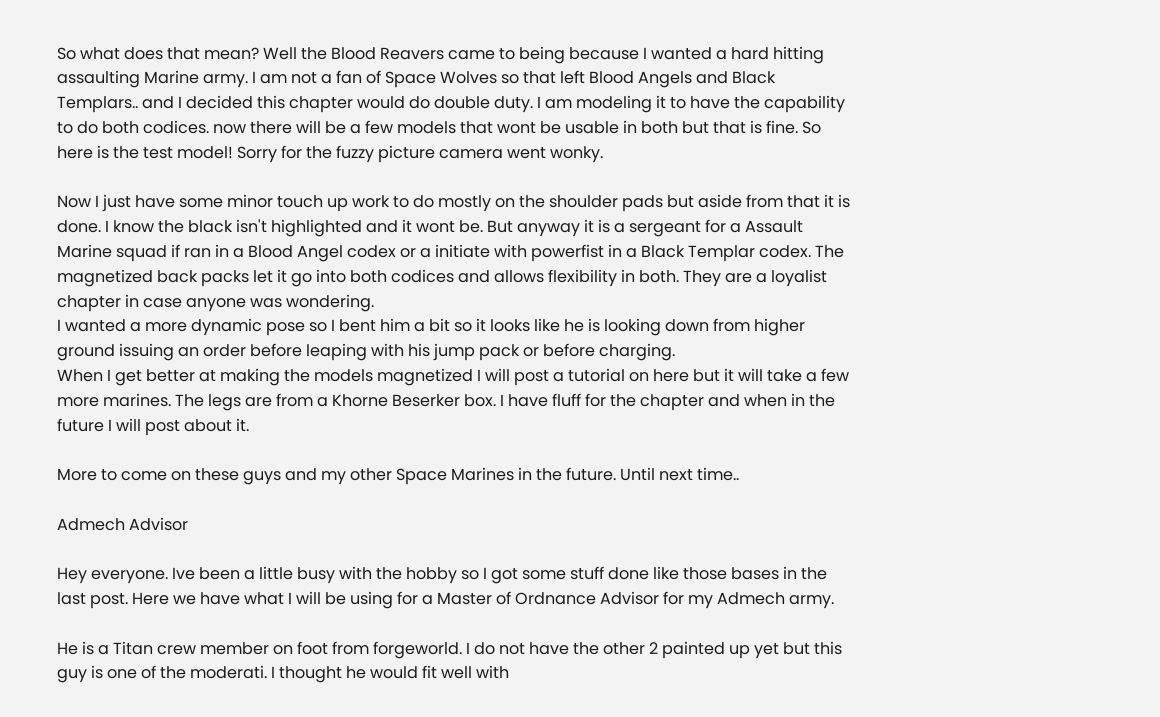So what does that mean? Well the Blood Reavers came to being because I wanted a hard hitting assaulting Marine army. I am not a fan of Space Wolves so that left Blood Angels and Black Templars.. and I decided this chapter would do double duty. I am modeling it to have the capability to do both codices. now there will be a few models that wont be usable in both but that is fine. So here is the test model! Sorry for the fuzzy picture camera went wonky.

Now I just have some minor touch up work to do mostly on the shoulder pads but aside from that it is done. I know the black isn't highlighted and it wont be. But anyway it is a sergeant for a Assault Marine squad if ran in a Blood Angel codex or a initiate with powerfist in a Black Templar codex. The magnetized back packs let it go into both codices and allows flexibility in both. They are a loyalist chapter in case anyone was wondering.
I wanted a more dynamic pose so I bent him a bit so it looks like he is looking down from higher ground issuing an order before leaping with his jump pack or before charging.
When I get better at making the models magnetized I will post a tutorial on here but it will take a few more marines. The legs are from a Khorne Beserker box. I have fluff for the chapter and when in the future I will post about it.

More to come on these guys and my other Space Marines in the future. Until next time..

Admech Advisor

Hey everyone. Ive been a little busy with the hobby so I got some stuff done like those bases in the last post. Here we have what I will be using for a Master of Ordnance Advisor for my Admech army.

He is a Titan crew member on foot from forgeworld. I do not have the other 2 painted up yet but this guy is one of the moderati. I thought he would fit well with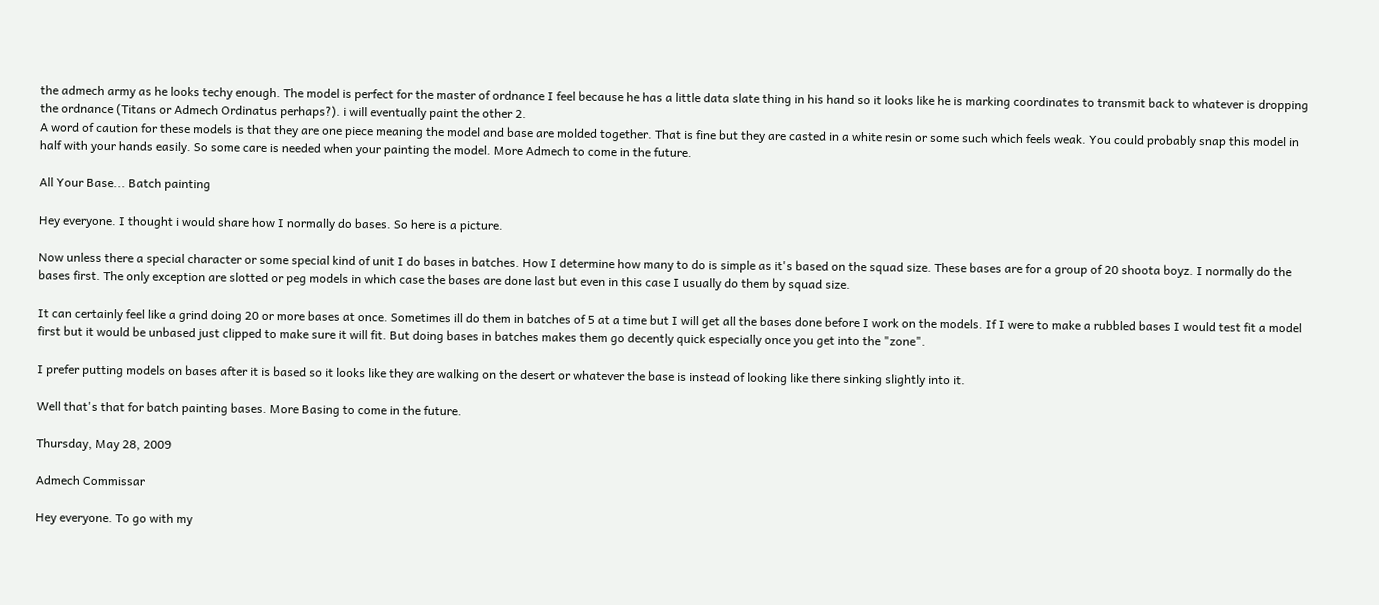the admech army as he looks techy enough. The model is perfect for the master of ordnance I feel because he has a little data slate thing in his hand so it looks like he is marking coordinates to transmit back to whatever is dropping the ordnance (Titans or Admech Ordinatus perhaps?). i will eventually paint the other 2.
A word of caution for these models is that they are one piece meaning the model and base are molded together. That is fine but they are casted in a white resin or some such which feels weak. You could probably snap this model in half with your hands easily. So some care is needed when your painting the model. More Admech to come in the future.

All Your Base... Batch painting

Hey everyone. I thought i would share how I normally do bases. So here is a picture.

Now unless there a special character or some special kind of unit I do bases in batches. How I determine how many to do is simple as it's based on the squad size. These bases are for a group of 20 shoota boyz. I normally do the bases first. The only exception are slotted or peg models in which case the bases are done last but even in this case I usually do them by squad size.

It can certainly feel like a grind doing 20 or more bases at once. Sometimes ill do them in batches of 5 at a time but I will get all the bases done before I work on the models. If I were to make a rubbled bases I would test fit a model first but it would be unbased just clipped to make sure it will fit. But doing bases in batches makes them go decently quick especially once you get into the "zone".

I prefer putting models on bases after it is based so it looks like they are walking on the desert or whatever the base is instead of looking like there sinking slightly into it.

Well that's that for batch painting bases. More Basing to come in the future.

Thursday, May 28, 2009

Admech Commissar

Hey everyone. To go with my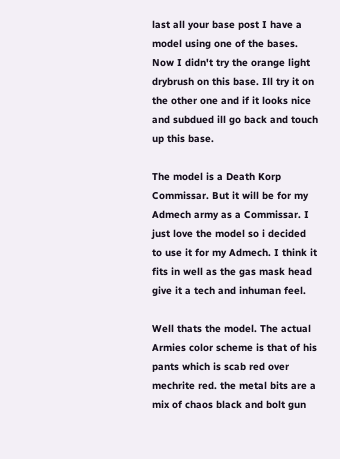last all your base post I have a model using one of the bases. Now I didn't try the orange light drybrush on this base. Ill try it on the other one and if it looks nice and subdued ill go back and touch up this base.

The model is a Death Korp Commissar. But it will be for my Admech army as a Commissar. I just love the model so i decided to use it for my Admech. I think it fits in well as the gas mask head give it a tech and inhuman feel.

Well thats the model. The actual Armies color scheme is that of his pants which is scab red over mechrite red. the metal bits are a mix of chaos black and bolt gun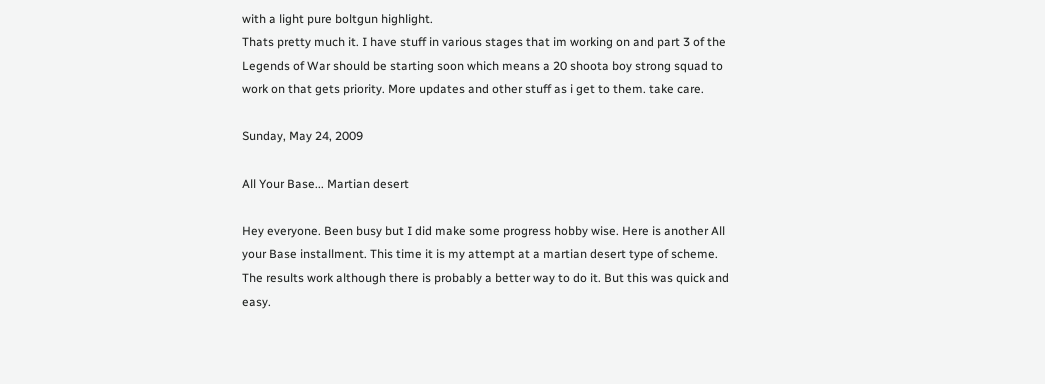with a light pure boltgun highlight.
Thats pretty much it. I have stuff in various stages that im working on and part 3 of the Legends of War should be starting soon which means a 20 shoota boy strong squad to work on that gets priority. More updates and other stuff as i get to them. take care.

Sunday, May 24, 2009

All Your Base... Martian desert

Hey everyone. Been busy but I did make some progress hobby wise. Here is another All your Base installment. This time it is my attempt at a martian desert type of scheme. The results work although there is probably a better way to do it. But this was quick and easy.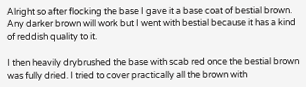Alright so after flocking the base I gave it a base coat of bestial brown. Any darker brown will work but I went with bestial because it has a kind of reddish quality to it.

I then heavily drybrushed the base with scab red once the bestial brown was fully dried. I tried to cover practically all the brown with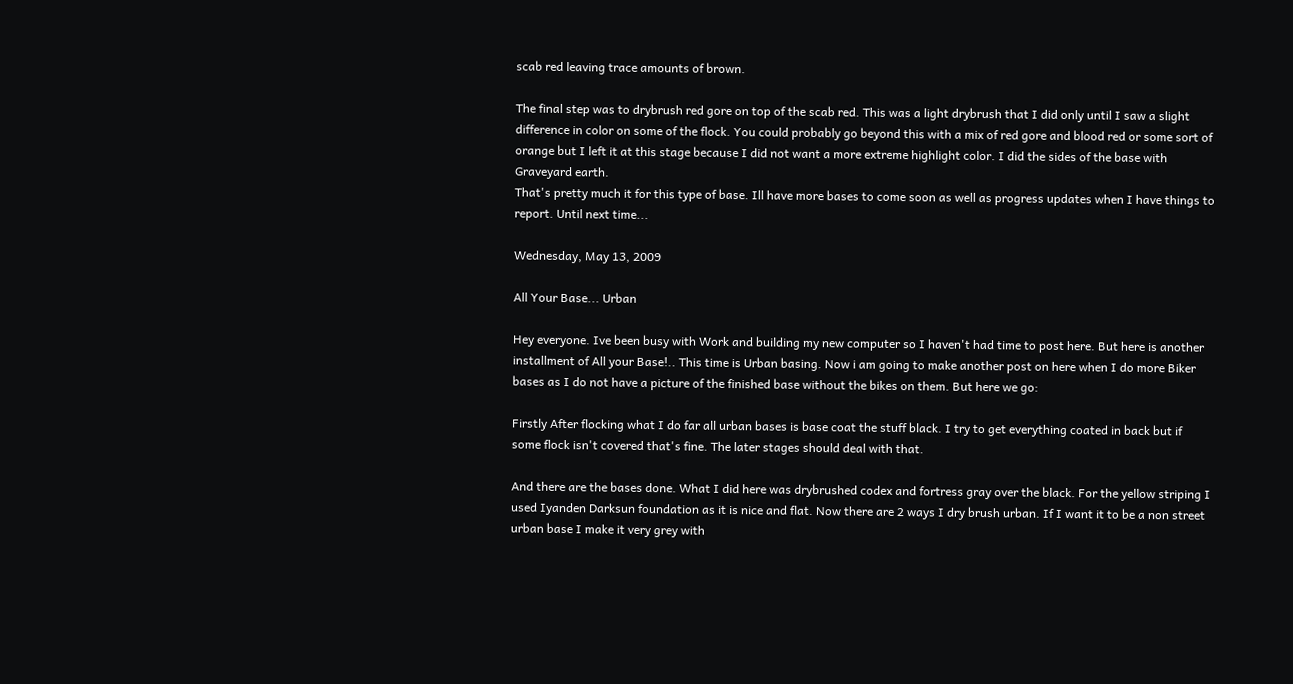scab red leaving trace amounts of brown.

The final step was to drybrush red gore on top of the scab red. This was a light drybrush that I did only until I saw a slight difference in color on some of the flock. You could probably go beyond this with a mix of red gore and blood red or some sort of orange but I left it at this stage because I did not want a more extreme highlight color. I did the sides of the base with Graveyard earth.
That's pretty much it for this type of base. Ill have more bases to come soon as well as progress updates when I have things to report. Until next time...

Wednesday, May 13, 2009

All Your Base... Urban

Hey everyone. Ive been busy with Work and building my new computer so I haven't had time to post here. But here is another installment of All your Base!.. This time is Urban basing. Now i am going to make another post on here when I do more Biker bases as I do not have a picture of the finished base without the bikes on them. But here we go:

Firstly After flocking what I do far all urban bases is base coat the stuff black. I try to get everything coated in back but if some flock isn't covered that's fine. The later stages should deal with that.

And there are the bases done. What I did here was drybrushed codex and fortress gray over the black. For the yellow striping I used Iyanden Darksun foundation as it is nice and flat. Now there are 2 ways I dry brush urban. If I want it to be a non street urban base I make it very grey with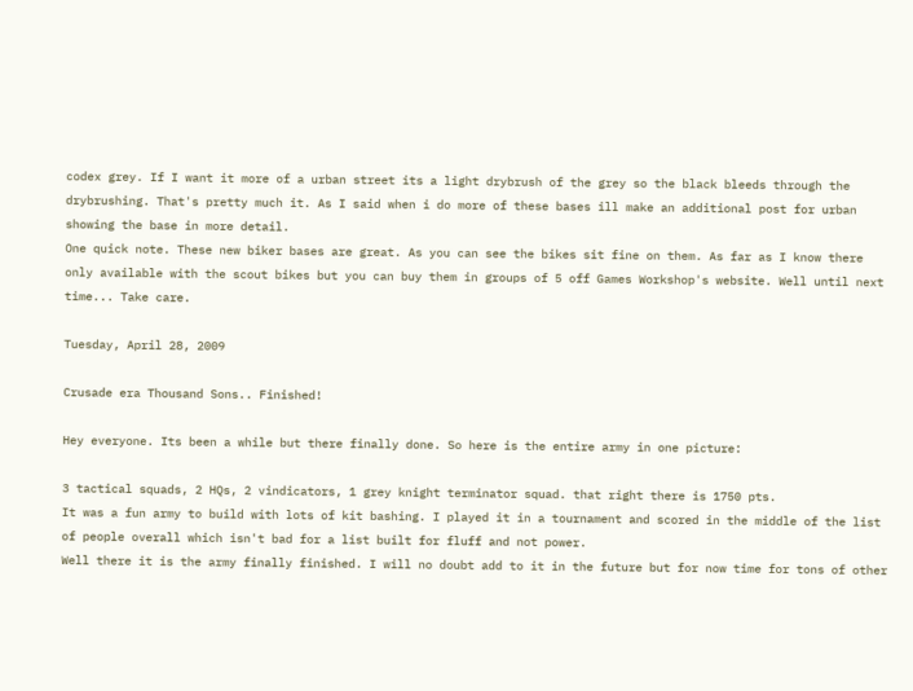codex grey. If I want it more of a urban street its a light drybrush of the grey so the black bleeds through the drybrushing. That's pretty much it. As I said when i do more of these bases ill make an additional post for urban showing the base in more detail.
One quick note. These new biker bases are great. As you can see the bikes sit fine on them. As far as I know there only available with the scout bikes but you can buy them in groups of 5 off Games Workshop's website. Well until next time... Take care.

Tuesday, April 28, 2009

Crusade era Thousand Sons.. Finished!

Hey everyone. Its been a while but there finally done. So here is the entire army in one picture:

3 tactical squads, 2 HQs, 2 vindicators, 1 grey knight terminator squad. that right there is 1750 pts.
It was a fun army to build with lots of kit bashing. I played it in a tournament and scored in the middle of the list of people overall which isn't bad for a list built for fluff and not power.
Well there it is the army finally finished. I will no doubt add to it in the future but for now time for tons of other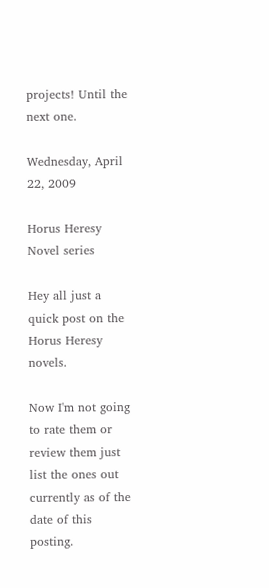projects! Until the next one.

Wednesday, April 22, 2009

Horus Heresy Novel series

Hey all just a quick post on the Horus Heresy novels.

Now I'm not going to rate them or review them just list the ones out currently as of the date of this posting.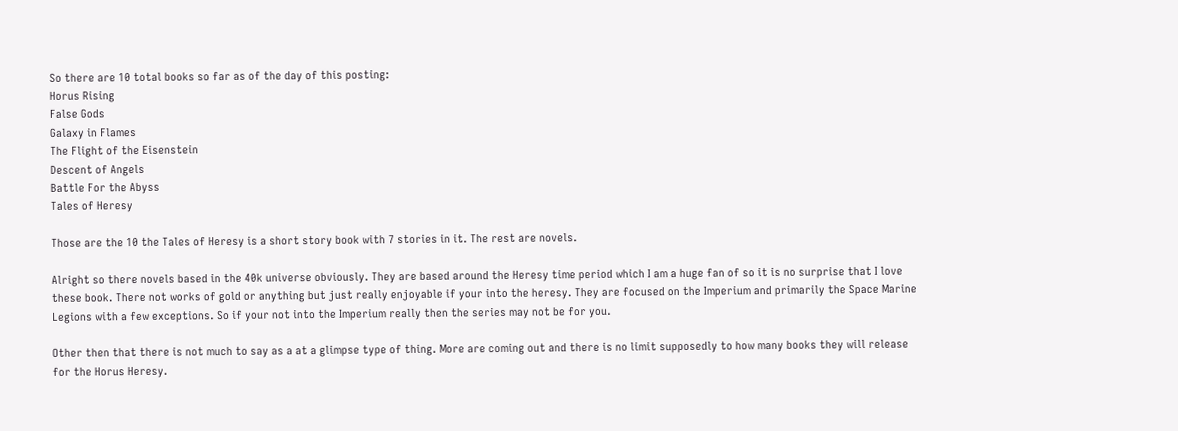So there are 10 total books so far as of the day of this posting:
Horus Rising
False Gods
Galaxy in Flames
The Flight of the Eisenstein
Descent of Angels
Battle For the Abyss
Tales of Heresy

Those are the 10 the Tales of Heresy is a short story book with 7 stories in it. The rest are novels.

Alright so there novels based in the 40k universe obviously. They are based around the Heresy time period which I am a huge fan of so it is no surprise that I love these book. There not works of gold or anything but just really enjoyable if your into the heresy. They are focused on the Imperium and primarily the Space Marine Legions with a few exceptions. So if your not into the Imperium really then the series may not be for you.

Other then that there is not much to say as a at a glimpse type of thing. More are coming out and there is no limit supposedly to how many books they will release for the Horus Heresy.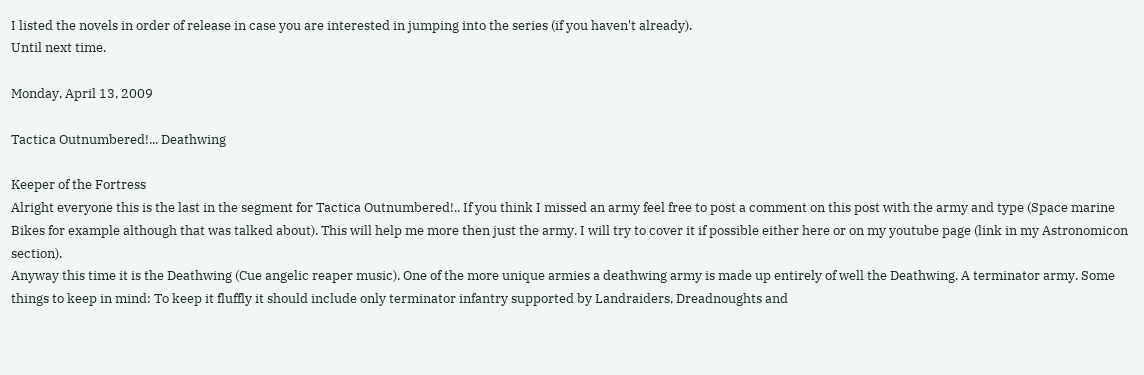I listed the novels in order of release in case you are interested in jumping into the series (if you haven't already).
Until next time.

Monday, April 13, 2009

Tactica Outnumbered!... Deathwing

Keeper of the Fortress
Alright everyone this is the last in the segment for Tactica Outnumbered!.. If you think I missed an army feel free to post a comment on this post with the army and type (Space marine Bikes for example although that was talked about). This will help me more then just the army. I will try to cover it if possible either here or on my youtube page (link in my Astronomicon section).
Anyway this time it is the Deathwing (Cue angelic reaper music). One of the more unique armies a deathwing army is made up entirely of well the Deathwing. A terminator army. Some things to keep in mind: To keep it fluffly it should include only terminator infantry supported by Landraiders, Dreadnoughts and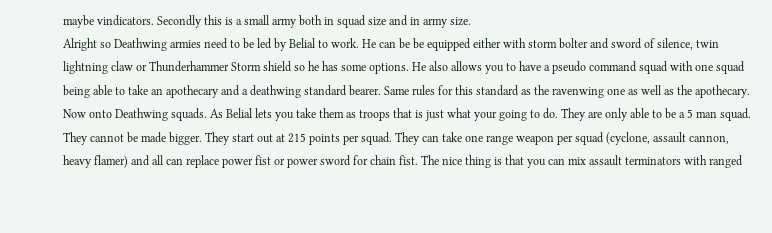maybe vindicators. Secondly this is a small army both in squad size and in army size.
Alright so Deathwing armies need to be led by Belial to work. He can be be equipped either with storm bolter and sword of silence, twin lightning claw or Thunderhammer Storm shield so he has some options. He also allows you to have a pseudo command squad with one squad being able to take an apothecary and a deathwing standard bearer. Same rules for this standard as the ravenwing one as well as the apothecary.
Now onto Deathwing squads. As Belial lets you take them as troops that is just what your going to do. They are only able to be a 5 man squad. They cannot be made bigger. They start out at 215 points per squad. They can take one range weapon per squad (cyclone, assault cannon, heavy flamer) and all can replace power fist or power sword for chain fist. The nice thing is that you can mix assault terminators with ranged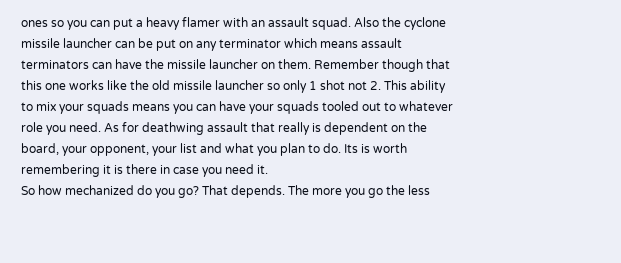ones so you can put a heavy flamer with an assault squad. Also the cyclone missile launcher can be put on any terminator which means assault terminators can have the missile launcher on them. Remember though that this one works like the old missile launcher so only 1 shot not 2. This ability to mix your squads means you can have your squads tooled out to whatever role you need. As for deathwing assault that really is dependent on the board, your opponent, your list and what you plan to do. Its is worth remembering it is there in case you need it.
So how mechanized do you go? That depends. The more you go the less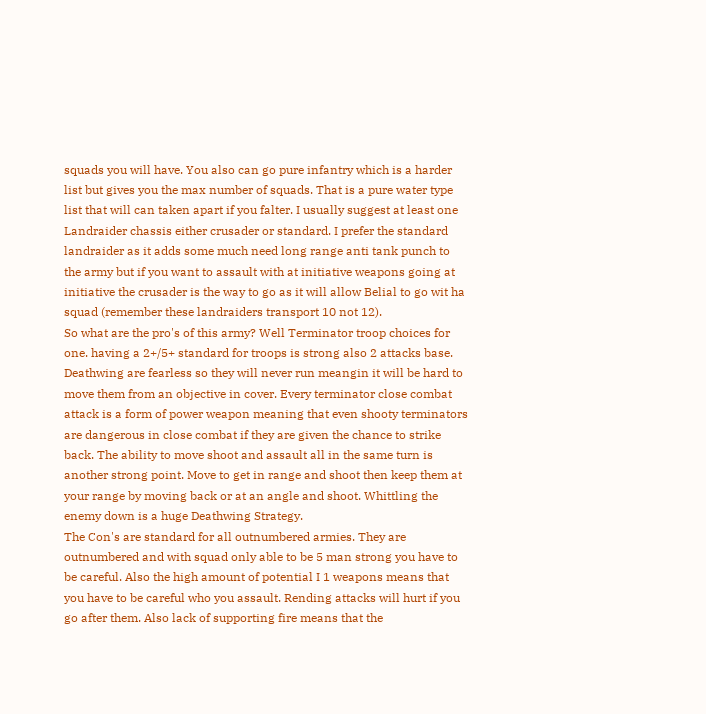squads you will have. You also can go pure infantry which is a harder list but gives you the max number of squads. That is a pure water type list that will can taken apart if you falter. I usually suggest at least one Landraider chassis either crusader or standard. I prefer the standard landraider as it adds some much need long range anti tank punch to the army but if you want to assault with at initiative weapons going at initiative the crusader is the way to go as it will allow Belial to go wit ha squad (remember these landraiders transport 10 not 12).
So what are the pro's of this army? Well Terminator troop choices for one. having a 2+/5+ standard for troops is strong also 2 attacks base. Deathwing are fearless so they will never run meangin it will be hard to move them from an objective in cover. Every terminator close combat attack is a form of power weapon meaning that even shooty terminators are dangerous in close combat if they are given the chance to strike back. The ability to move shoot and assault all in the same turn is another strong point. Move to get in range and shoot then keep them at your range by moving back or at an angle and shoot. Whittling the enemy down is a huge Deathwing Strategy.
The Con's are standard for all outnumbered armies. They are outnumbered and with squad only able to be 5 man strong you have to be careful. Also the high amount of potential I 1 weapons means that you have to be careful who you assault. Rending attacks will hurt if you go after them. Also lack of supporting fire means that the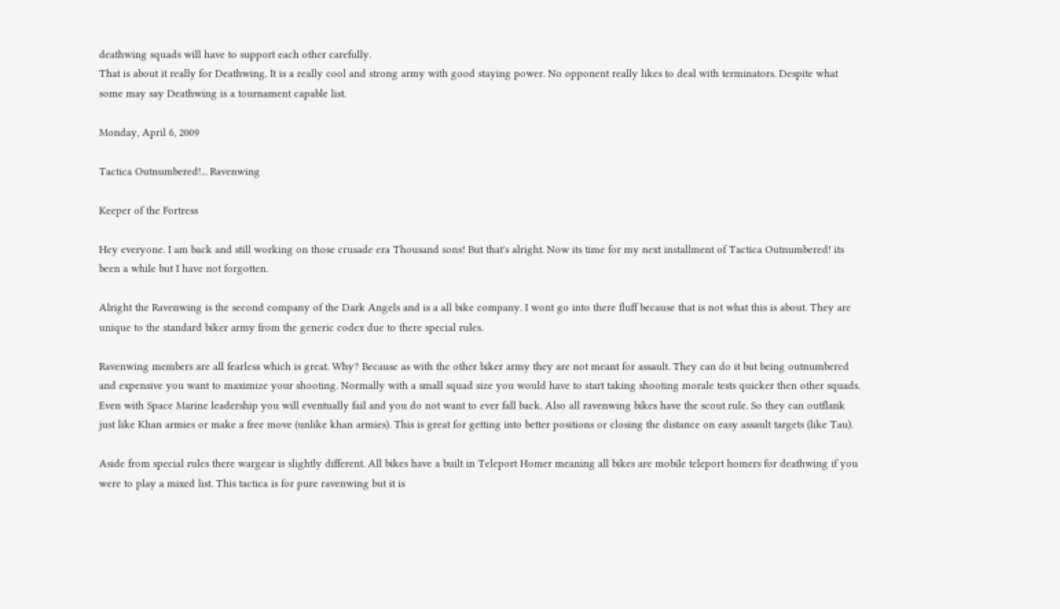deathwing squads will have to support each other carefully.
That is about it really for Deathwing. It is a really cool and strong army with good staying power. No opponent really likes to deal with terminators. Despite what some may say Deathwing is a tournament capable list.

Monday, April 6, 2009

Tactica Outnumbered!... Ravenwing

Keeper of the Fortress

Hey everyone. I am back and still working on those crusade era Thousand sons! But that's alright. Now its time for my next installment of Tactica Outnumbered! its been a while but I have not forgotten.

Alright the Ravenwing is the second company of the Dark Angels and is a all bike company. I wont go into there fluff because that is not what this is about. They are unique to the standard biker army from the generic codex due to there special rules.

Ravenwing members are all fearless which is great. Why? Because as with the other biker army they are not meant for assault. They can do it but being outnumbered and expensive you want to maximize your shooting. Normally with a small squad size you would have to start taking shooting morale tests quicker then other squads. Even with Space Marine leadership you will eventually fail and you do not want to ever fall back. Also all ravenwing bikes have the scout rule. So they can outflank just like Khan armies or make a free move (unlike khan armies). This is great for getting into better positions or closing the distance on easy assault targets (like Tau).

Aside from special rules there wargear is slightly different. All bikes have a built in Teleport Homer meaning all bikes are mobile teleport homers for deathwing if you were to play a mixed list. This tactica is for pure ravenwing but it is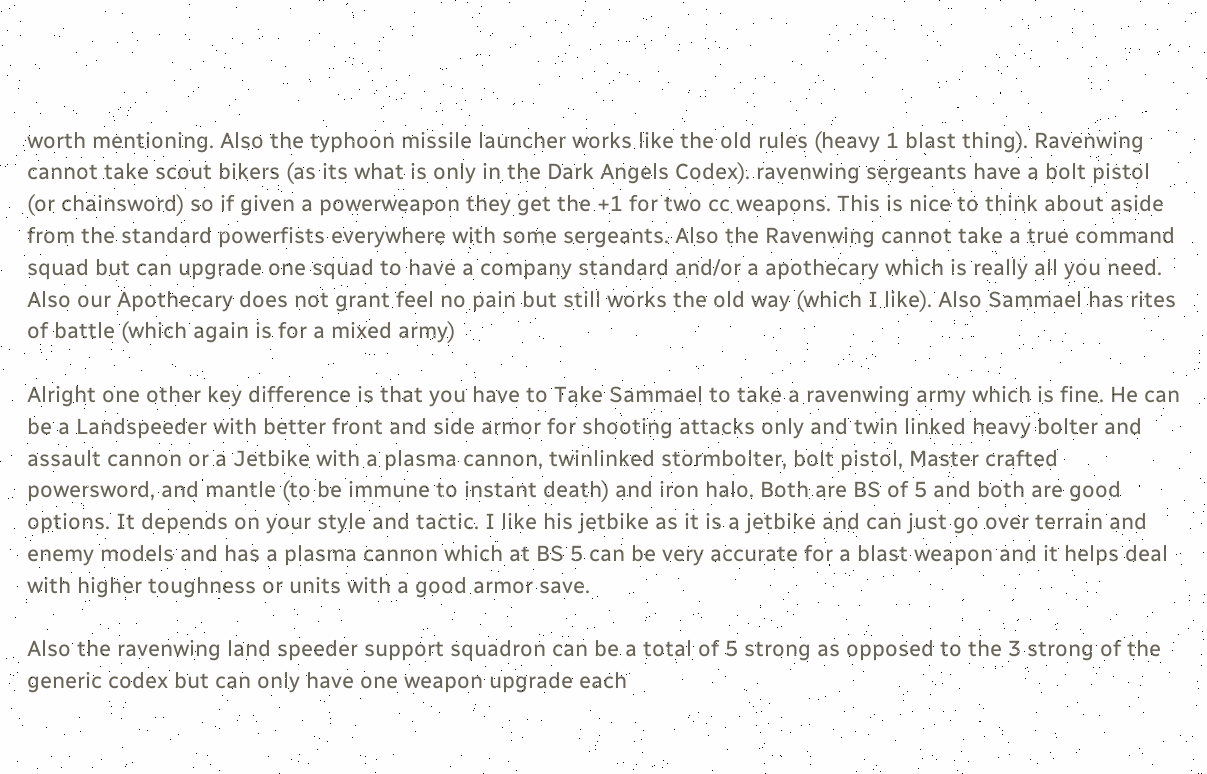worth mentioning. Also the typhoon missile launcher works like the old rules (heavy 1 blast thing). Ravenwing cannot take scout bikers (as its what is only in the Dark Angels Codex). ravenwing sergeants have a bolt pistol (or chainsword) so if given a powerweapon they get the +1 for two cc weapons. This is nice to think about aside from the standard powerfists everywhere with some sergeants. Also the Ravenwing cannot take a true command squad but can upgrade one squad to have a company standard and/or a apothecary which is really all you need. Also our Apothecary does not grant feel no pain but still works the old way (which I like). Also Sammael has rites of battle (which again is for a mixed army)

Alright one other key difference is that you have to Take Sammael to take a ravenwing army which is fine. He can be a Landspeeder with better front and side armor for shooting attacks only and twin linked heavy bolter and assault cannon or a Jetbike with a plasma cannon, twinlinked stormbolter, bolt pistol, Master crafted powersword, and mantle (to be immune to instant death) and iron halo. Both are BS of 5 and both are good options. It depends on your style and tactic. I like his jetbike as it is a jetbike and can just go over terrain and enemy models and has a plasma cannon which at BS 5 can be very accurate for a blast weapon and it helps deal with higher toughness or units with a good armor save.

Also the ravenwing land speeder support squadron can be a total of 5 strong as opposed to the 3 strong of the generic codex but can only have one weapon upgrade each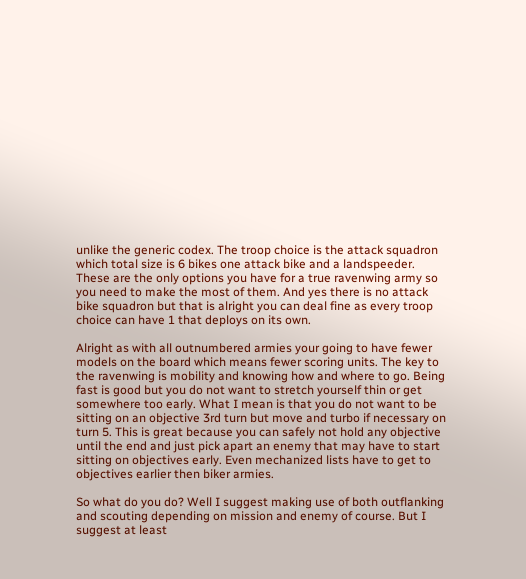unlike the generic codex. The troop choice is the attack squadron which total size is 6 bikes one attack bike and a landspeeder. These are the only options you have for a true ravenwing army so you need to make the most of them. And yes there is no attack bike squadron but that is alright you can deal fine as every troop choice can have 1 that deploys on its own.

Alright as with all outnumbered armies your going to have fewer models on the board which means fewer scoring units. The key to the ravenwing is mobility and knowing how and where to go. Being fast is good but you do not want to stretch yourself thin or get somewhere too early. What I mean is that you do not want to be sitting on an objective 3rd turn but move and turbo if necessary on turn 5. This is great because you can safely not hold any objective until the end and just pick apart an enemy that may have to start sitting on objectives early. Even mechanized lists have to get to objectives earlier then biker armies.

So what do you do? Well I suggest making use of both outflanking and scouting depending on mission and enemy of course. But I suggest at least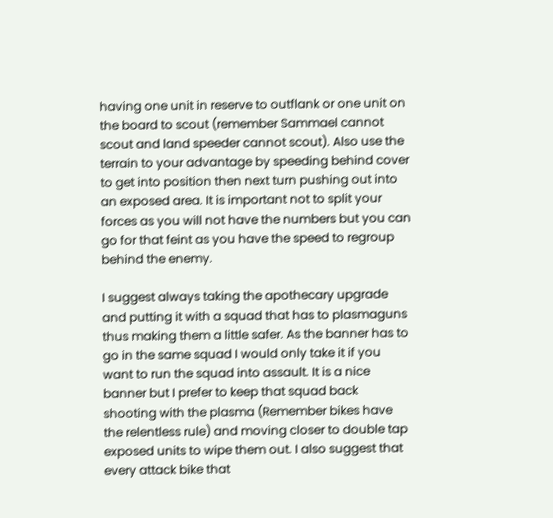having one unit in reserve to outflank or one unit on the board to scout (remember Sammael cannot scout and land speeder cannot scout). Also use the terrain to your advantage by speeding behind cover to get into position then next turn pushing out into an exposed area. It is important not to split your forces as you will not have the numbers but you can go for that feint as you have the speed to regroup behind the enemy.

I suggest always taking the apothecary upgrade and putting it with a squad that has to plasmaguns thus making them a little safer. As the banner has to go in the same squad I would only take it if you want to run the squad into assault. It is a nice banner but I prefer to keep that squad back shooting with the plasma (Remember bikes have the relentless rule) and moving closer to double tap exposed units to wipe them out. I also suggest that every attack bike that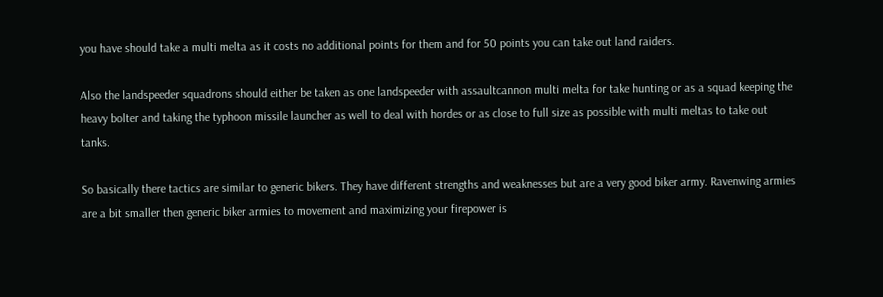you have should take a multi melta as it costs no additional points for them and for 50 points you can take out land raiders.

Also the landspeeder squadrons should either be taken as one landspeeder with assaultcannon multi melta for take hunting or as a squad keeping the heavy bolter and taking the typhoon missile launcher as well to deal with hordes or as close to full size as possible with multi meltas to take out tanks.

So basically there tactics are similar to generic bikers. They have different strengths and weaknesses but are a very good biker army. Ravenwing armies are a bit smaller then generic biker armies to movement and maximizing your firepower is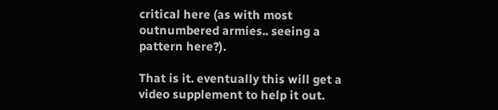critical here (as with most outnumbered armies.. seeing a pattern here?).

That is it. eventually this will get a video supplement to help it out.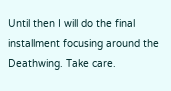Until then I will do the final installment focusing around the Deathwing. Take care.